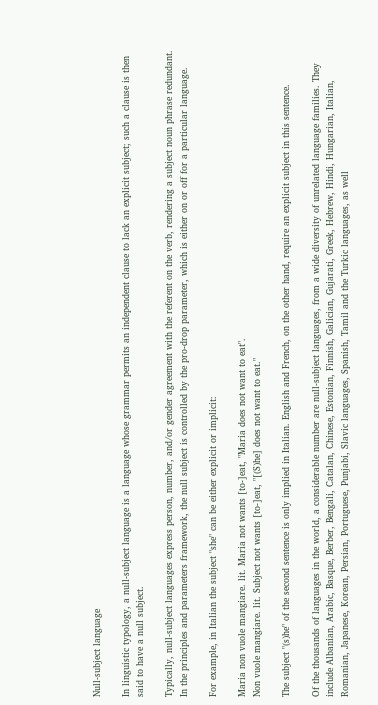Null-subject language

In linguistic typology, a null-subject language is a language whose grammar permits an independent clause to lack an explicit subject; such a clause is then said to have a null subject.

Typically, null-subject languages express person, number, and/or gender agreement with the referent on the verb, rendering a subject noun phrase redundant. In the principles and parameters framework, the null subject is controlled by the pro-drop parameter, which is either on or off for a particular language.

For example, in Italian the subject "she" can be either explicit or implicit:

Maria non vuole mangiare. lit. Maria not wants [to-]eat, "Maria does not want to eat".
Non vuole mangiare. lit. Subject not wants [to-]eat, "[(S)he] does not want to eat."

The subject "(s)he" of the second sentence is only implied in Italian. English and French, on the other hand, require an explicit subject in this sentence.

Of the thousands of languages in the world, a considerable number are null-subject languages, from a wide diversity of unrelated language families. They include Albanian, Arabic, Basque, Berber, Bengali, Catalan, Chinese, Estonian, Finnish, Galician, Gujarati, Greek, Hebrew, Hindi, Hungarian, Italian, Romanian, Japanese, Korean, Persian, Portuguese, Punjabi, Slavic languages, Spanish, Tamil and the Turkic languages, as well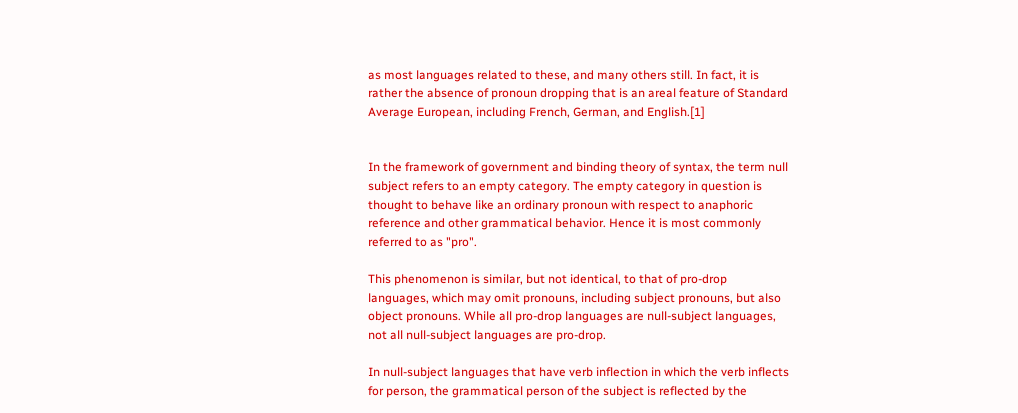as most languages related to these, and many others still. In fact, it is rather the absence of pronoun dropping that is an areal feature of Standard Average European, including French, German, and English.[1]


In the framework of government and binding theory of syntax, the term null subject refers to an empty category. The empty category in question is thought to behave like an ordinary pronoun with respect to anaphoric reference and other grammatical behavior. Hence it is most commonly referred to as "pro".

This phenomenon is similar, but not identical, to that of pro-drop languages, which may omit pronouns, including subject pronouns, but also object pronouns. While all pro-drop languages are null-subject languages, not all null-subject languages are pro-drop.

In null-subject languages that have verb inflection in which the verb inflects for person, the grammatical person of the subject is reflected by the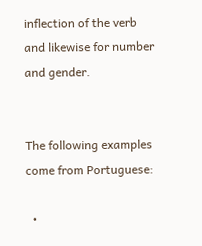inflection of the verb and likewise for number and gender.


The following examples come from Portuguese:

  •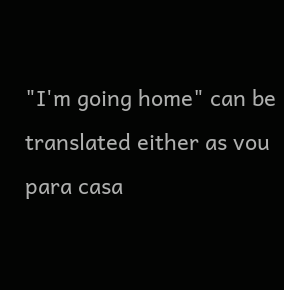"I'm going home" can be translated either as vou para casa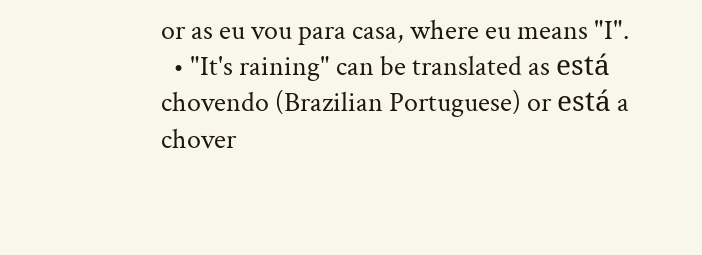or as eu vou para casa, where eu means "I".
  • "It's raining" can be translated as está chovendo (Brazilian Portuguese) or está a chover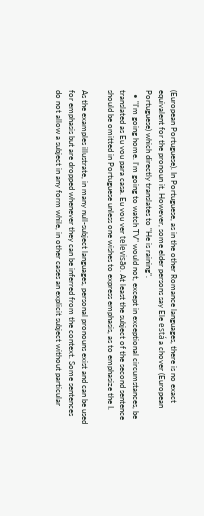(European Portuguese). In Portuguese, as in the other Romance languages, there is no exact equivalent for the pronoun it. However, some elder persons say Ele está a chover (European Portuguese) which directly translates to "He is raining".
  • "I'm going home. I'm going to watch TV" would not, except in exceptional circumstances, be translated as Eu vou para casa. Eu vou ver televisão. At least the subject of the second sentence should be omitted in Portuguese unless one wishes to express emphasis, as to emphasize the I.

As the examples illustrate, in many null-subject languages, personal pronouns exist and can be used for emphasis but are dropped whenever they can be inferred from the context. Some sentences do not allow a subject in any form while, in other cases an explicit subject without particular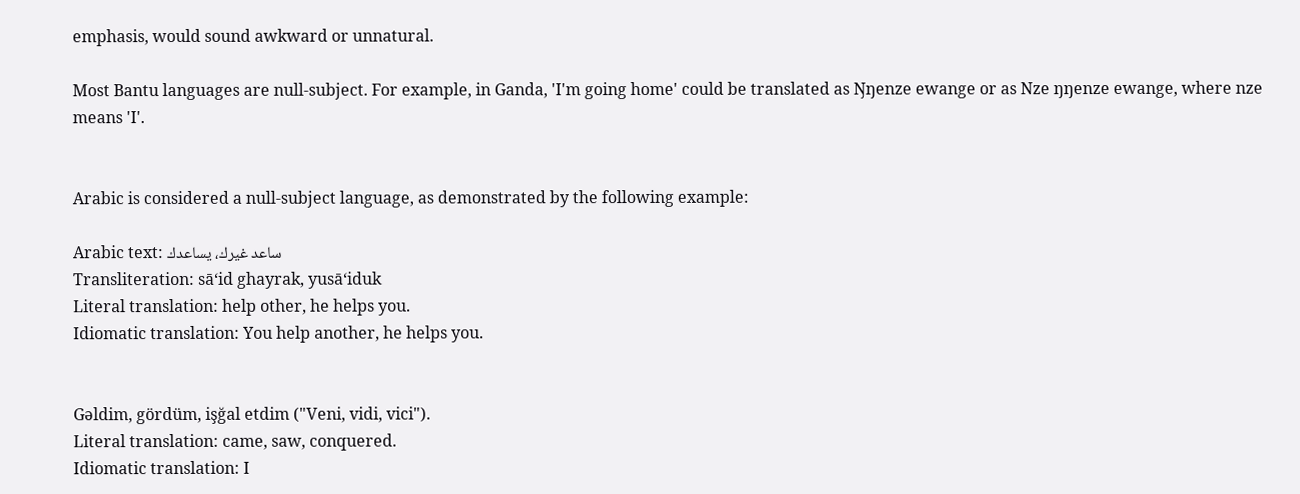emphasis, would sound awkward or unnatural.

Most Bantu languages are null-subject. For example, in Ganda, 'I'm going home' could be translated as Ŋŋenze ewange or as Nze ŋŋenze ewange, where nze means 'I'.


Arabic is considered a null-subject language, as demonstrated by the following example:

Arabic text: ساعد غيرك، يساعدك
Transliteration: sā‘id ghayrak, yusā‘iduk
Literal translation: help other, he helps you.
Idiomatic translation: You help another, he helps you.


Gəldim, gördüm, işğal etdim ("Veni, vidi, vici").
Literal translation: came, saw, conquered.
Idiomatic translation: I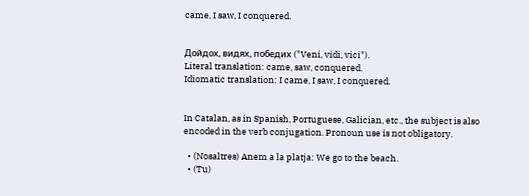came, I saw, I conquered.


Дойдох, видях, победих ("Veni, vidi, vici").
Literal translation: came, saw, conquered.
Idiomatic translation: I came, I saw, I conquered.


In Catalan, as in Spanish, Portuguese, Galician, etc., the subject is also encoded in the verb conjugation. Pronoun use is not obligatory.

  • (Nosaltres) Anem a la platja: We go to the beach.
  • (Tu)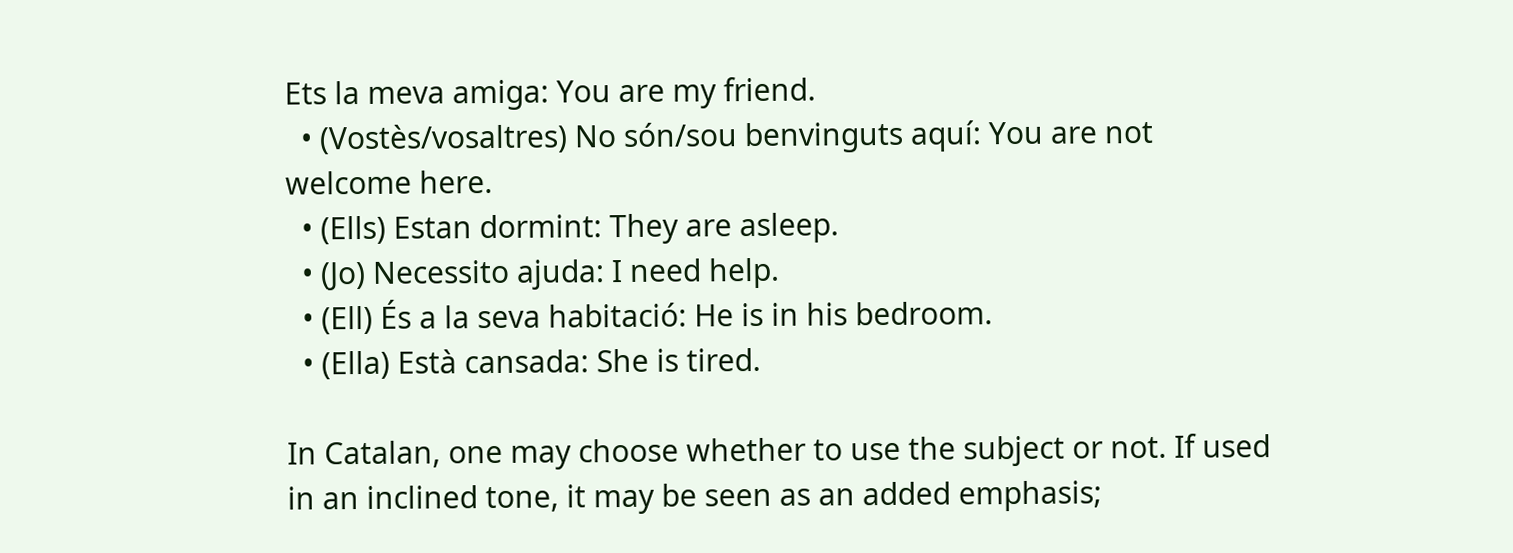Ets la meva amiga: You are my friend.
  • (Vostès/vosaltres) No són/sou benvinguts aquí: You are not welcome here.
  • (Ells) Estan dormint: They are asleep.
  • (Jo) Necessito ajuda: I need help.
  • (Ell) És a la seva habitació: He is in his bedroom.
  • (Ella) Està cansada: She is tired.

In Catalan, one may choose whether to use the subject or not. If used in an inclined tone, it may be seen as an added emphasis;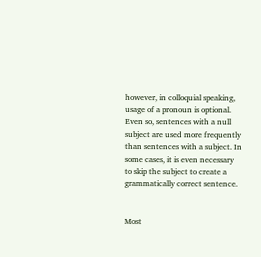however, in colloquial speaking, usage of a pronoun is optional. Even so, sentences with a null subject are used more frequently than sentences with a subject. In some cases, it is even necessary to skip the subject to create a grammatically correct sentence.


Most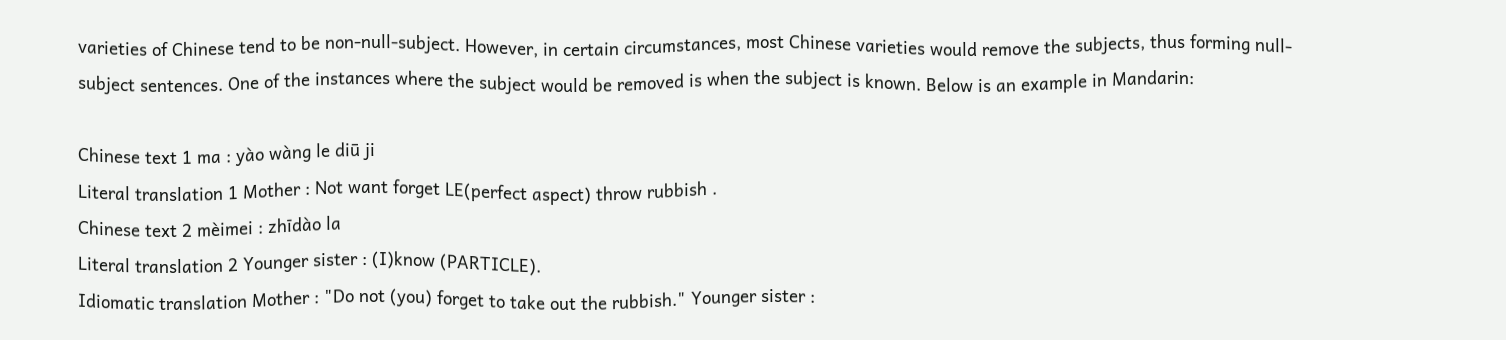varieties of Chinese tend to be non-null-subject. However, in certain circumstances, most Chinese varieties would remove the subjects, thus forming null-subject sentences. One of the instances where the subject would be removed is when the subject is known. Below is an example in Mandarin:

Chinese text 1 ma : yào wàng le diū ji
Literal translation 1 Mother : Not want forget LE(perfect aspect) throw rubbish .
Chinese text 2 mèimei : zhīdào la
Literal translation 2 Younger sister : (I)know (PARTICLE).
Idiomatic translation Mother : "Do not (you) forget to take out the rubbish." Younger sister :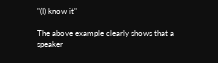"(I) know it"

The above example clearly shows that a speaker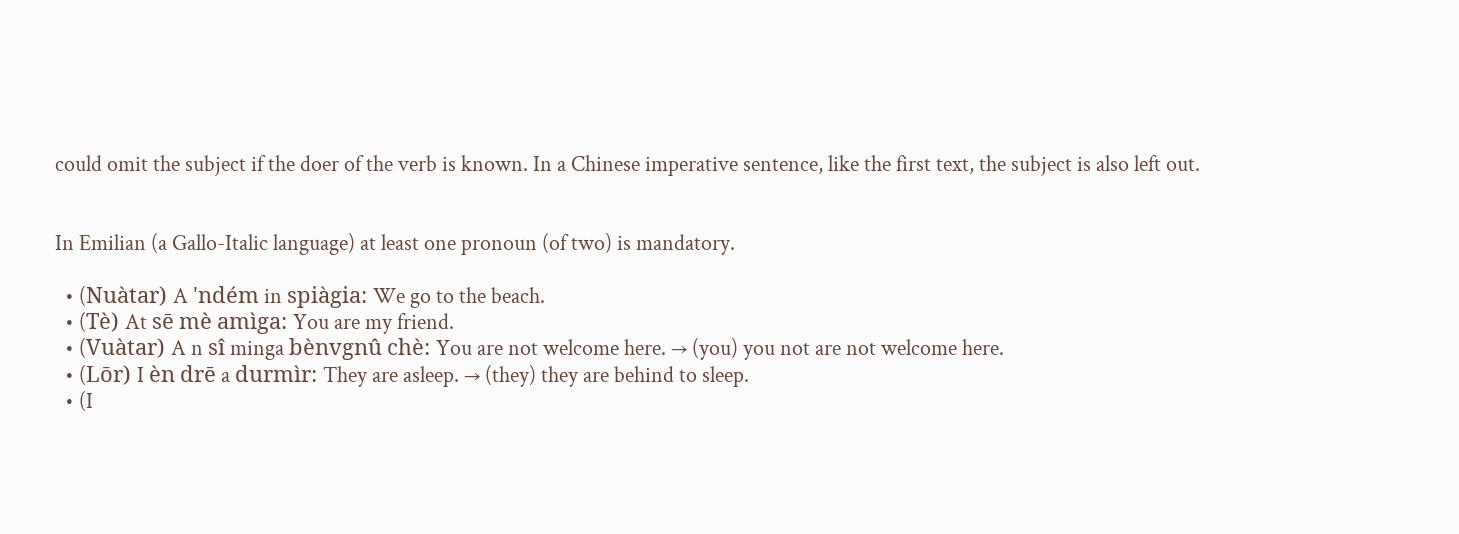could omit the subject if the doer of the verb is known. In a Chinese imperative sentence, like the first text, the subject is also left out.


In Emilian (a Gallo-Italic language) at least one pronoun (of two) is mandatory.

  • (Nuàtar) A 'ndém in spiàgia: We go to the beach.
  • (Tè) At sē mè amìga: You are my friend.
  • (Vuàtar) A n sî minga bènvgnû chè: You are not welcome here. → (you) you not are not welcome here.
  • (Lōr) I èn drē a durmìr: They are asleep. → (they) they are behind to sleep.
  • (I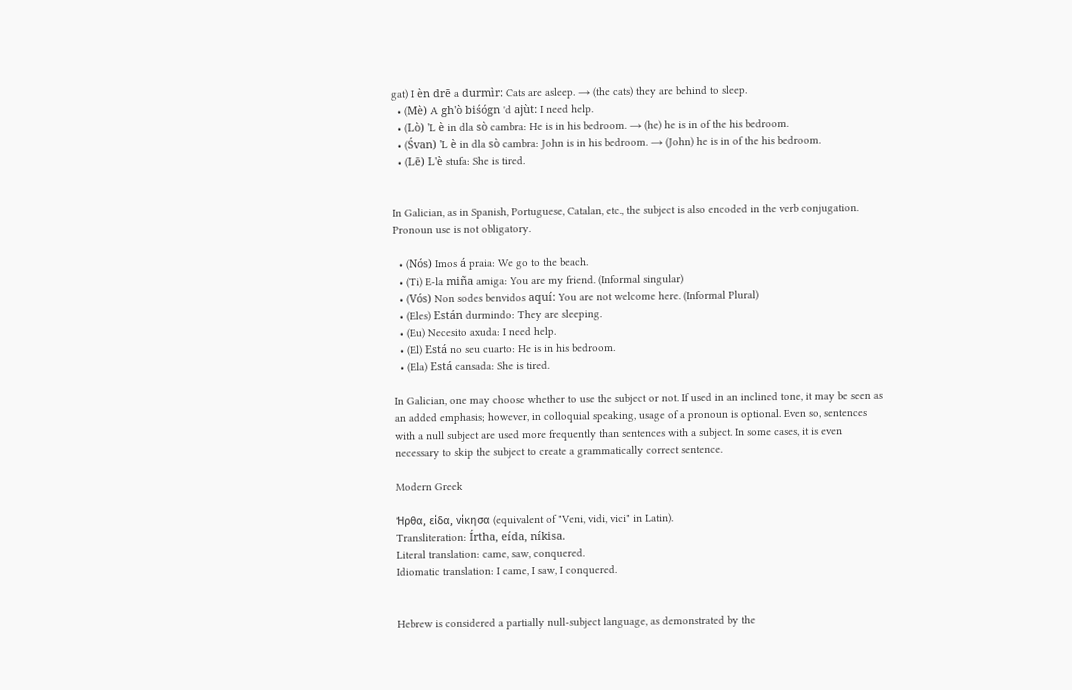gat) I èn drē a durmìr: Cats are asleep. → (the cats) they are behind to sleep.
  • (Mè) A gh'ò biśógn 'd ajùt: I need help.
  • (Lò) 'L è in dla sò cambra: He is in his bedroom. → (he) he is in of the his bedroom.
  • (Śvan) 'L è in dla sò cambra: John is in his bedroom. → (John) he is in of the his bedroom.
  • (Lē) L'è stufa: She is tired.


In Galician, as in Spanish, Portuguese, Catalan, etc., the subject is also encoded in the verb conjugation. Pronoun use is not obligatory.

  • (Nós) Imos á praia: We go to the beach.
  • (Ti) E-la miña amiga: You are my friend. (Informal singular)
  • (Vós) Non sodes benvidos aquí: You are not welcome here. (Informal Plural)
  • (Eles) Están durmindo: They are sleeping.
  • (Eu) Necesito axuda: I need help.
  • (El) Está no seu cuarto: He is in his bedroom.
  • (Ela) Está cansada: She is tired.

In Galician, one may choose whether to use the subject or not. If used in an inclined tone, it may be seen as an added emphasis; however, in colloquial speaking, usage of a pronoun is optional. Even so, sentences with a null subject are used more frequently than sentences with a subject. In some cases, it is even necessary to skip the subject to create a grammatically correct sentence.

Modern Greek

Ήρθα, είδα, νίκησα (equivalent of "Veni, vidi, vici" in Latin).
Transliteration: Írtha, eída, níkisa.
Literal translation: came, saw, conquered.
Idiomatic translation: I came, I saw, I conquered.


Hebrew is considered a partially null-subject language, as demonstrated by the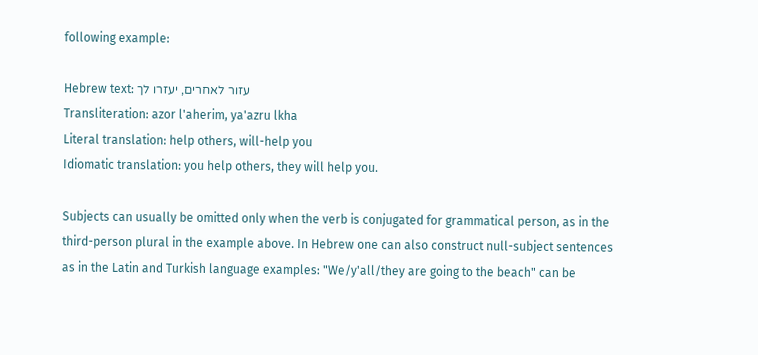following example:

Hebrew text: עזור לאחרים, יעזרו לך
Transliteration: azor l'aherim, ya'azru lkha
Literal translation: help others, will-help you
Idiomatic translation: you help others, they will help you.

Subjects can usually be omitted only when the verb is conjugated for grammatical person, as in the third-person plural in the example above. In Hebrew one can also construct null-subject sentences as in the Latin and Turkish language examples: "We/y'all/they are going to the beach" can be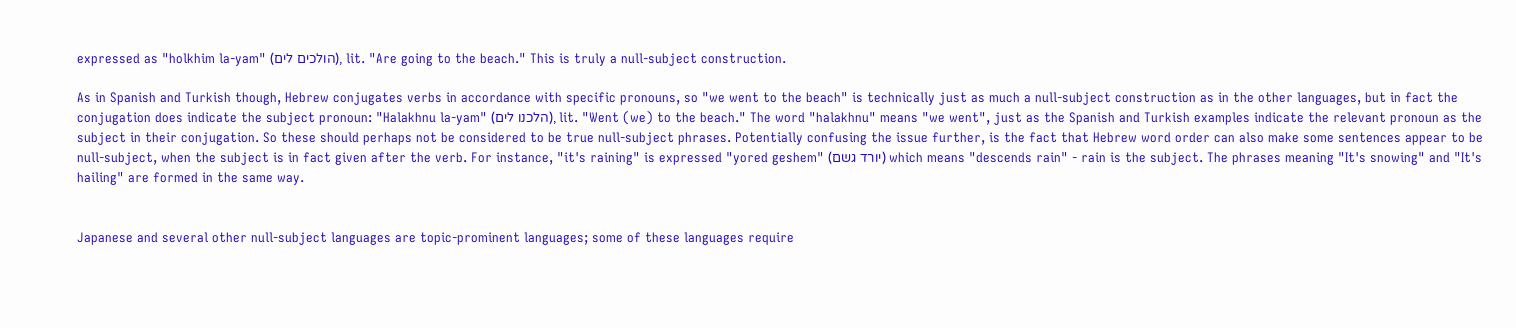expressed as "holkhim la-yam" (הולכים לים), lit. "Are going to the beach." This is truly a null-subject construction.

As in Spanish and Turkish though, Hebrew conjugates verbs in accordance with specific pronouns, so "we went to the beach" is technically just as much a null-subject construction as in the other languages, but in fact the conjugation does indicate the subject pronoun: "Halakhnu la-yam" (הלכנו לים), lit. "Went (we) to the beach." The word "halakhnu" means "we went", just as the Spanish and Turkish examples indicate the relevant pronoun as the subject in their conjugation. So these should perhaps not be considered to be true null-subject phrases. Potentially confusing the issue further, is the fact that Hebrew word order can also make some sentences appear to be null-subject, when the subject is in fact given after the verb. For instance, "it's raining" is expressed "yored geshem" (יורד גשם) which means "descends rain" - rain is the subject. The phrases meaning "It's snowing" and "It's hailing" are formed in the same way.


Japanese and several other null-subject languages are topic-prominent languages; some of these languages require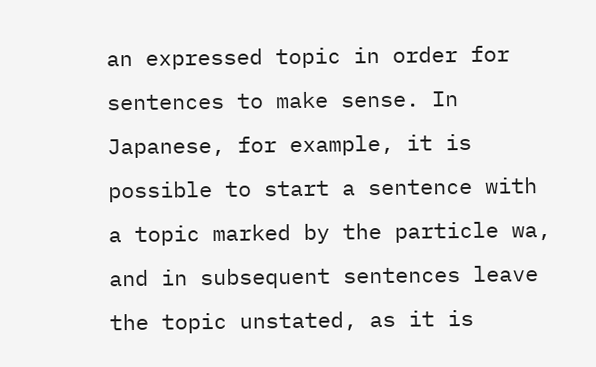an expressed topic in order for sentences to make sense. In Japanese, for example, it is possible to start a sentence with a topic marked by the particle wa, and in subsequent sentences leave the topic unstated, as it is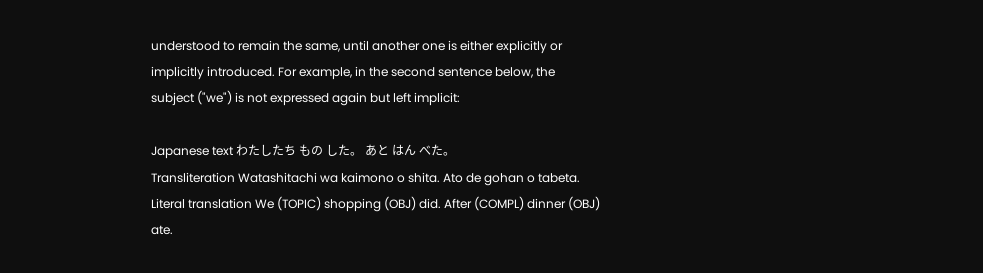understood to remain the same, until another one is either explicitly or implicitly introduced. For example, in the second sentence below, the subject ("we") is not expressed again but left implicit:

Japanese text わたしたち もの した。 あと はん べた。
Transliteration Watashitachi wa kaimono o shita. Ato de gohan o tabeta.
Literal translation We (TOPIC) shopping (OBJ) did. After (COMPL) dinner (OBJ) ate.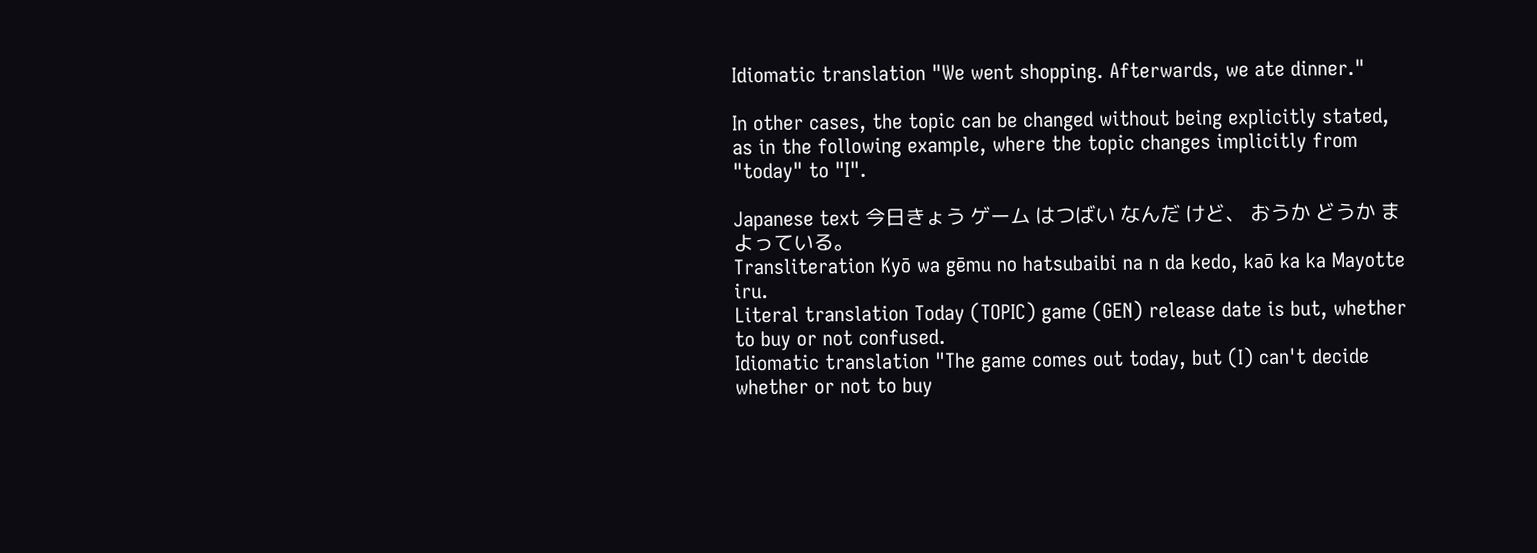Idiomatic translation "We went shopping. Afterwards, we ate dinner."

In other cases, the topic can be changed without being explicitly stated, as in the following example, where the topic changes implicitly from "today" to "I".

Japanese text 今日きょう ゲーム はつばい なんだ けど、 おうか どうか まよっている。
Transliteration Kyō wa gēmu no hatsubaibi na n da kedo, kaō ka ka Mayotte iru.
Literal translation Today (TOPIC) game (GEN) release date is but, whether to buy or not confused.
Idiomatic translation "The game comes out today, but (I) can't decide whether or not to buy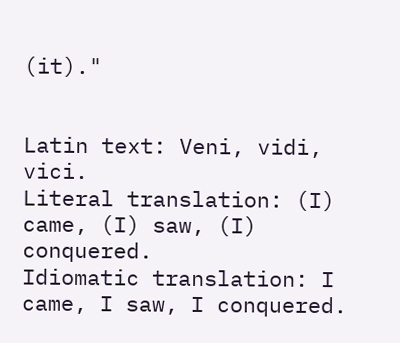(it)."


Latin text: Veni, vidi, vici.
Literal translation: (I) came, (I) saw, (I) conquered.
Idiomatic translation: I came, I saw, I conquered.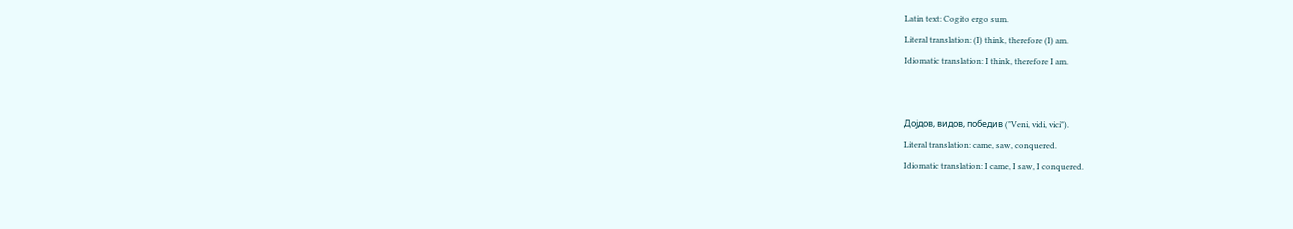Latin text: Cogito ergo sum.
Literal translation: (I) think, therefore (I) am.
Idiomatic translation: I think, therefore I am.


Дојдов, видов, победив ("Veni, vidi, vici").
Literal translation: came, saw, conquered.
Idiomatic translation: I came, I saw, I conquered.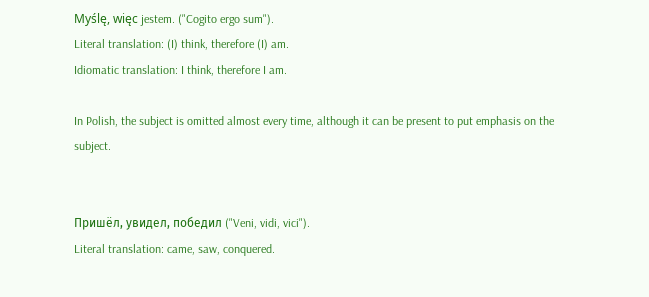Myślę, więc jestem. ("Cogito ergo sum").
Literal translation: (I) think, therefore (I) am.
Idiomatic translation: I think, therefore I am.

In Polish, the subject is omitted almost every time, although it can be present to put emphasis on the subject.


Пришёл, увидел, победил ("Veni, vidi, vici").
Literal translation: came, saw, conquered.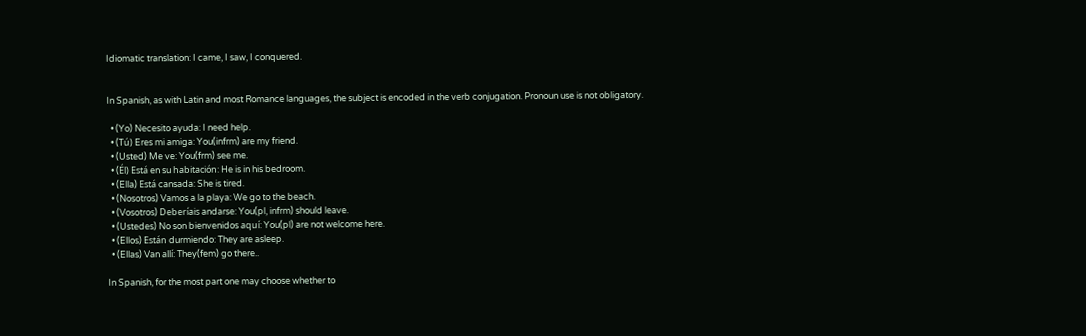Idiomatic translation: I came, I saw, I conquered.


In Spanish, as with Latin and most Romance languages, the subject is encoded in the verb conjugation. Pronoun use is not obligatory.

  • (Yo) Necesito ayuda: I need help.
  • (Tú) Eres mi amiga: You(infrm) are my friend.
  • (Usted) Me ve: You(frm) see me.
  • (Él) Está en su habitación: He is in his bedroom.
  • (Ella) Está cansada: She is tired.
  • (Nosotros) Vamos a la playa: We go to the beach.
  • (Vosotros) Deberíais andarse: You(pl, infrm) should leave.
  • (Ustedes) No son bienvenidos aquí: You(pl) are not welcome here.
  • (Ellos) Están durmiendo: They are asleep.
  • (Ellas) Van allí: They(fem) go there..

In Spanish, for the most part one may choose whether to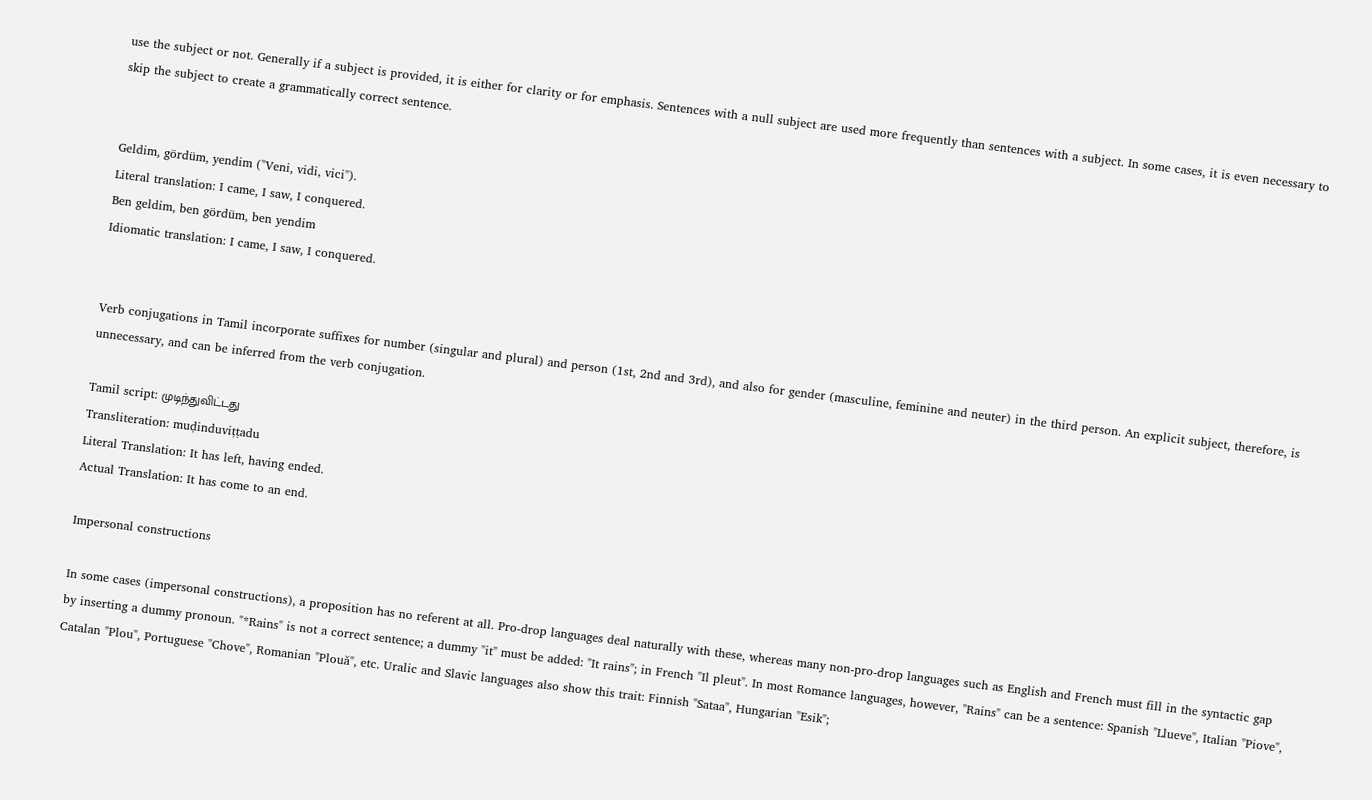use the subject or not. Generally if a subject is provided, it is either for clarity or for emphasis. Sentences with a null subject are used more frequently than sentences with a subject. In some cases, it is even necessary to skip the subject to create a grammatically correct sentence.


Geldim, gördüm, yendim ("Veni, vidi, vici").
Literal translation: I came, I saw, I conquered.
Ben geldim, ben gördüm, ben yendim
Idiomatic translation: I came, I saw, I conquered.


Verb conjugations in Tamil incorporate suffixes for number (singular and plural) and person (1st, 2nd and 3rd), and also for gender (masculine, feminine and neuter) in the third person. An explicit subject, therefore, is unnecessary, and can be inferred from the verb conjugation.

Tamil script: முடிந்துவிட்டது
Transliteration: muḍinduviṭṭadu
Literal Translation: It has left, having ended.
Actual Translation: It has come to an end.

Impersonal constructions

In some cases (impersonal constructions), a proposition has no referent at all. Pro-drop languages deal naturally with these, whereas many non-pro-drop languages such as English and French must fill in the syntactic gap by inserting a dummy pronoun. "*Rains" is not a correct sentence; a dummy "it" must be added: "It rains"; in French "Il pleut". In most Romance languages, however, "Rains" can be a sentence: Spanish "Llueve", Italian "Piove", Catalan "Plou", Portuguese "Chove", Romanian "Plouă", etc. Uralic and Slavic languages also show this trait: Finnish "Sataa", Hungarian "Esik";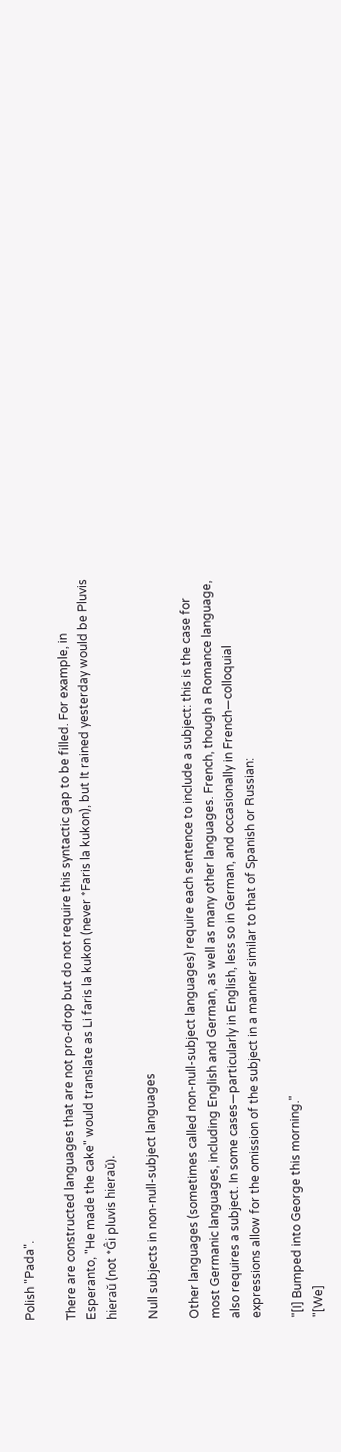Polish "Pada".

There are constructed languages that are not pro-drop but do not require this syntactic gap to be filled. For example, in Esperanto, "He made the cake" would translate as Li faris la kukon (never *Faris la kukon), but It rained yesterday would be Pluvis hieraŭ (not *Ĝi pluvis hieraŭ).

Null subjects in non-null-subject languages

Other languages (sometimes called non-null-subject languages) require each sentence to include a subject: this is the case for most Germanic languages, including English and German, as well as many other languages. French, though a Romance language, also requires a subject. In some cases—particularly in English, less so in German, and occasionally in French—colloquial expressions allow for the omission of the subject in a manner similar to that of Spanish or Russian:

"[I] Bumped into George this morning."
"[We]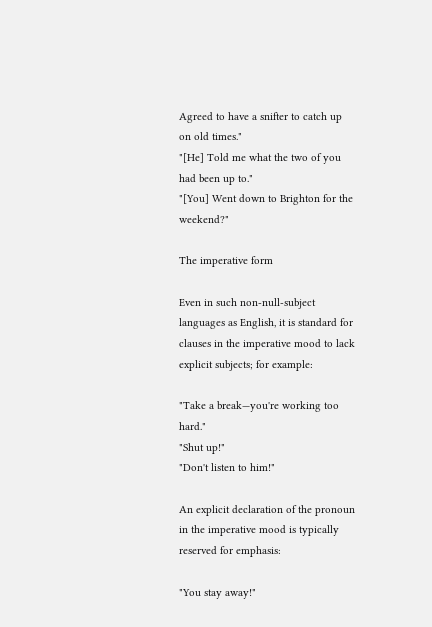Agreed to have a snifter to catch up on old times."
"[He] Told me what the two of you had been up to."
"[You] Went down to Brighton for the weekend?"

The imperative form

Even in such non-null-subject languages as English, it is standard for clauses in the imperative mood to lack explicit subjects; for example:

"Take a break—you're working too hard."
"Shut up!"
"Don't listen to him!"

An explicit declaration of the pronoun in the imperative mood is typically reserved for emphasis:

"You stay away!"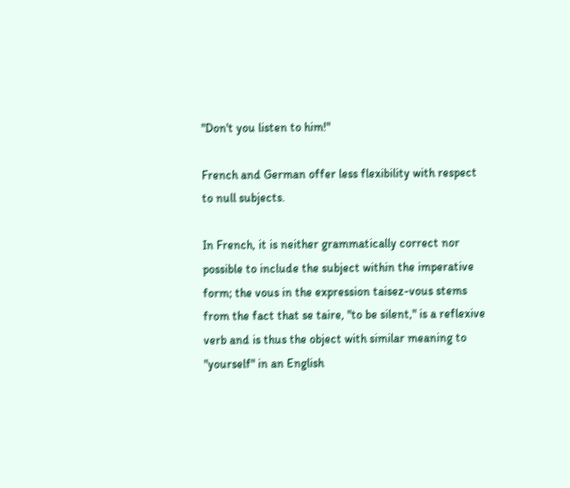"Don't you listen to him!"

French and German offer less flexibility with respect to null subjects.

In French, it is neither grammatically correct nor possible to include the subject within the imperative form; the vous in the expression taisez-vous stems from the fact that se taire, "to be silent," is a reflexive verb and is thus the object with similar meaning to "yourself" in an English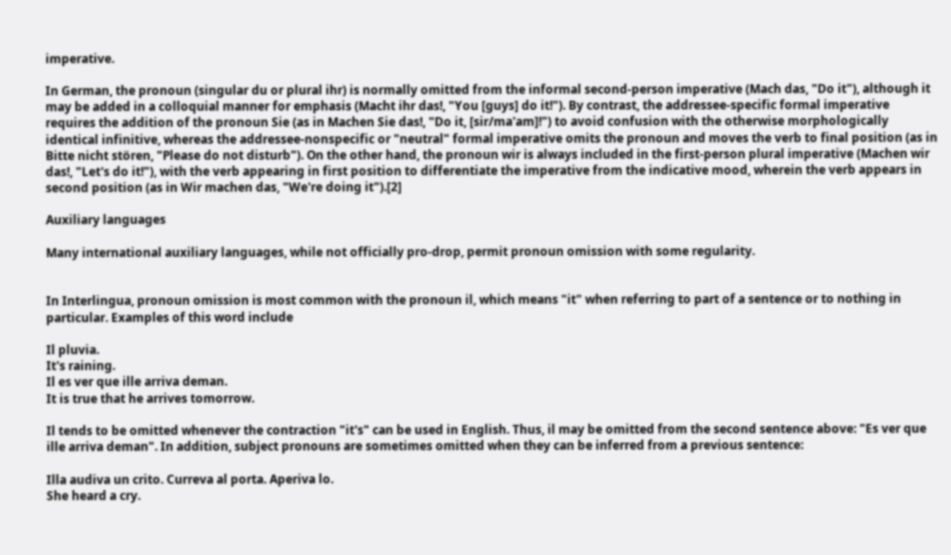imperative.

In German, the pronoun (singular du or plural ihr) is normally omitted from the informal second-person imperative (Mach das, "Do it"), although it may be added in a colloquial manner for emphasis (Macht ihr das!, "You [guys] do it!"). By contrast, the addressee-specific formal imperative requires the addition of the pronoun Sie (as in Machen Sie das!, "Do it, [sir/ma'am]!") to avoid confusion with the otherwise morphologically identical infinitive, whereas the addressee-nonspecific or "neutral" formal imperative omits the pronoun and moves the verb to final position (as in Bitte nicht stören, "Please do not disturb"). On the other hand, the pronoun wir is always included in the first-person plural imperative (Machen wir das!, "Let's do it!"), with the verb appearing in first position to differentiate the imperative from the indicative mood, wherein the verb appears in second position (as in Wir machen das, "We're doing it").[2]

Auxiliary languages

Many international auxiliary languages, while not officially pro-drop, permit pronoun omission with some regularity.


In Interlingua, pronoun omission is most common with the pronoun il, which means "it" when referring to part of a sentence or to nothing in particular. Examples of this word include

Il pluvia.
It's raining.
Il es ver que ille arriva deman.
It is true that he arrives tomorrow.

Il tends to be omitted whenever the contraction "it's" can be used in English. Thus, il may be omitted from the second sentence above: "Es ver que ille arriva deman". In addition, subject pronouns are sometimes omitted when they can be inferred from a previous sentence:

Illa audiva un crito. Curreva al porta. Aperiva lo.
She heard a cry.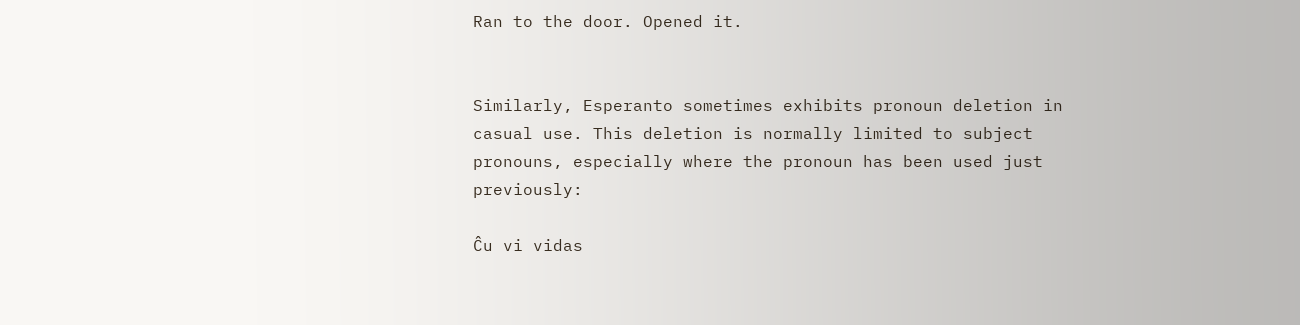Ran to the door. Opened it.


Similarly, Esperanto sometimes exhibits pronoun deletion in casual use. This deletion is normally limited to subject pronouns, especially where the pronoun has been used just previously:

Ĉu vi vidas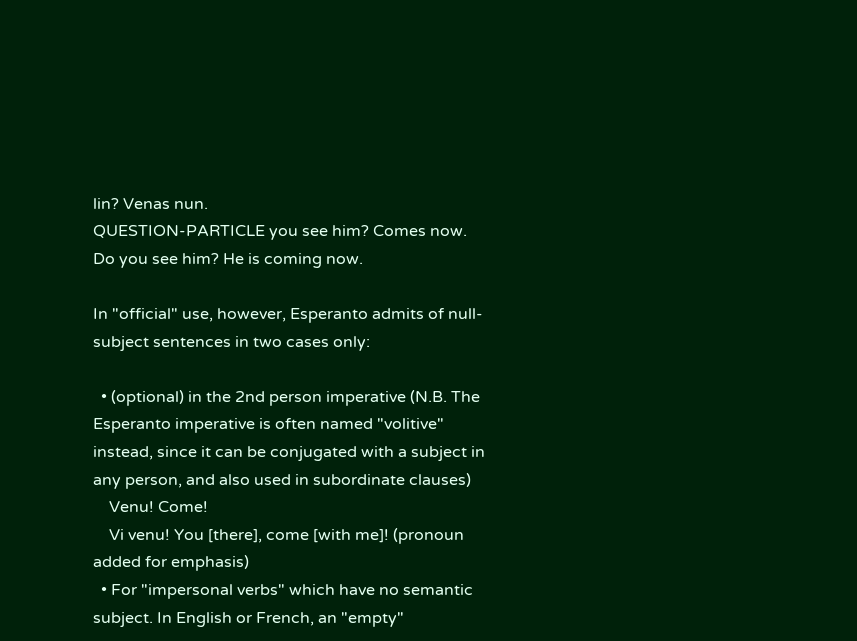lin? Venas nun.
QUESTION-PARTICLE you see him? Comes now.
Do you see him? He is coming now.

In "official" use, however, Esperanto admits of null-subject sentences in two cases only:

  • (optional) in the 2nd person imperative (N.B. The Esperanto imperative is often named "volitive" instead, since it can be conjugated with a subject in any person, and also used in subordinate clauses)
    Venu! Come!
    Vi venu! You [there], come [with me]! (pronoun added for emphasis)
  • For "impersonal verbs" which have no semantic subject. In English or French, an "empty"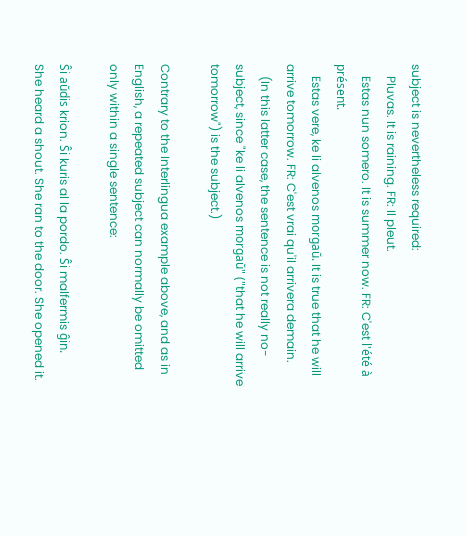subject is nevertheless required:
    Pluvas. It is raining. FR: Il pleut.
    Estas nun somero. It is summer now. FR: C'est l'été à présent.
    Estas vere, ke li alvenos morgaŭ. It is true that he will arrive tomorrow. FR: C'est vrai qu'il arrivera demain.
    (In this latter case, the sentence is not really no-subject, since "ke li alvenos morgaŭ" ("that he will arrive tomorrow") is the subject.)

Contrary to the Interlingua example above, and as in English, a repeated subject can normally be omitted only within a single sentence:

Ŝi aŭdis krion. Ŝi kuris al la pordo. Ŝi malfermis ĝin.
She heard a shout. She ran to the door. She opened it.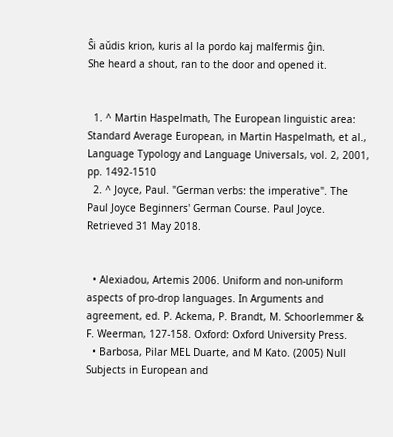Ŝi aŭdis krion, kuris al la pordo kaj malfermis ĝin.
She heard a shout, ran to the door and opened it.


  1. ^ Martin Haspelmath, The European linguistic area: Standard Average European, in Martin Haspelmath, et al., Language Typology and Language Universals, vol. 2, 2001, pp. 1492-1510
  2. ^ Joyce, Paul. "German verbs: the imperative". The Paul Joyce Beginners' German Course. Paul Joyce. Retrieved 31 May 2018.


  • Alexiadou, Artemis 2006. Uniform and non-uniform aspects of pro-drop languages. In Arguments and agreement, ed. P. Ackema, P. Brandt, M. Schoorlemmer & F. Weerman, 127-158. Oxford: Oxford University Press.
  • Barbosa, Pilar MEL Duarte, and M Kato. (2005) Null Subjects in European and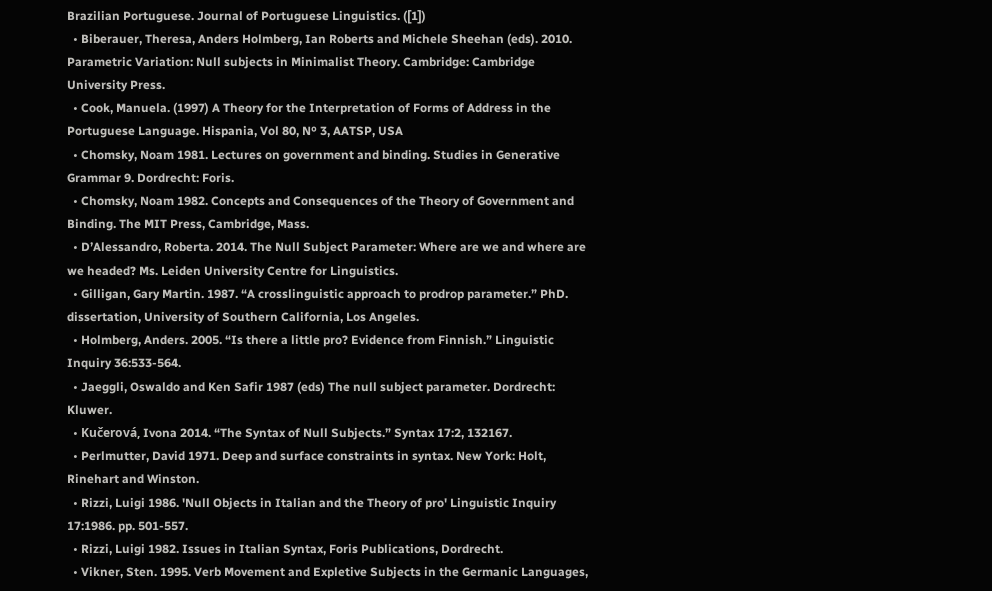Brazilian Portuguese. Journal of Portuguese Linguistics. ([1])
  • Biberauer, Theresa, Anders Holmberg, Ian Roberts and Michele Sheehan (eds). 2010. Parametric Variation: Null subjects in Minimalist Theory. Cambridge: Cambridge University Press.
  • Cook, Manuela. (1997) A Theory for the Interpretation of Forms of Address in the Portuguese Language. Hispania, Vol 80, Nº 3, AATSP, USA
  • Chomsky, Noam 1981. Lectures on government and binding. Studies in Generative Grammar 9. Dordrecht: Foris.
  • Chomsky, Noam 1982. Concepts and Consequences of the Theory of Government and Binding. The MIT Press, Cambridge, Mass.
  • D’Alessandro, Roberta. 2014. The Null Subject Parameter: Where are we and where are we headed? Ms. Leiden University Centre for Linguistics.
  • Gilligan, Gary Martin. 1987. “A crosslinguistic approach to prodrop parameter.” PhD. dissertation, University of Southern California, Los Angeles.
  • Holmberg, Anders. 2005. “Is there a little pro? Evidence from Finnish.” Linguistic Inquiry 36:533-564.
  • Jaeggli, Oswaldo and Ken Safir 1987 (eds) The null subject parameter. Dordrecht: Kluwer.
  • Kučerová, Ivona 2014. “The Syntax of Null Subjects.” Syntax 17:2, 132167.
  • Perlmutter, David 1971. Deep and surface constraints in syntax. New York: Holt, Rinehart and Winston.
  • Rizzi, Luigi 1986. 'Null Objects in Italian and the Theory of pro' Linguistic Inquiry 17:1986. pp. 501-557.
  • Rizzi, Luigi 1982. Issues in Italian Syntax, Foris Publications, Dordrecht.
  • Vikner, Sten. 1995. Verb Movement and Expletive Subjects in the Germanic Languages,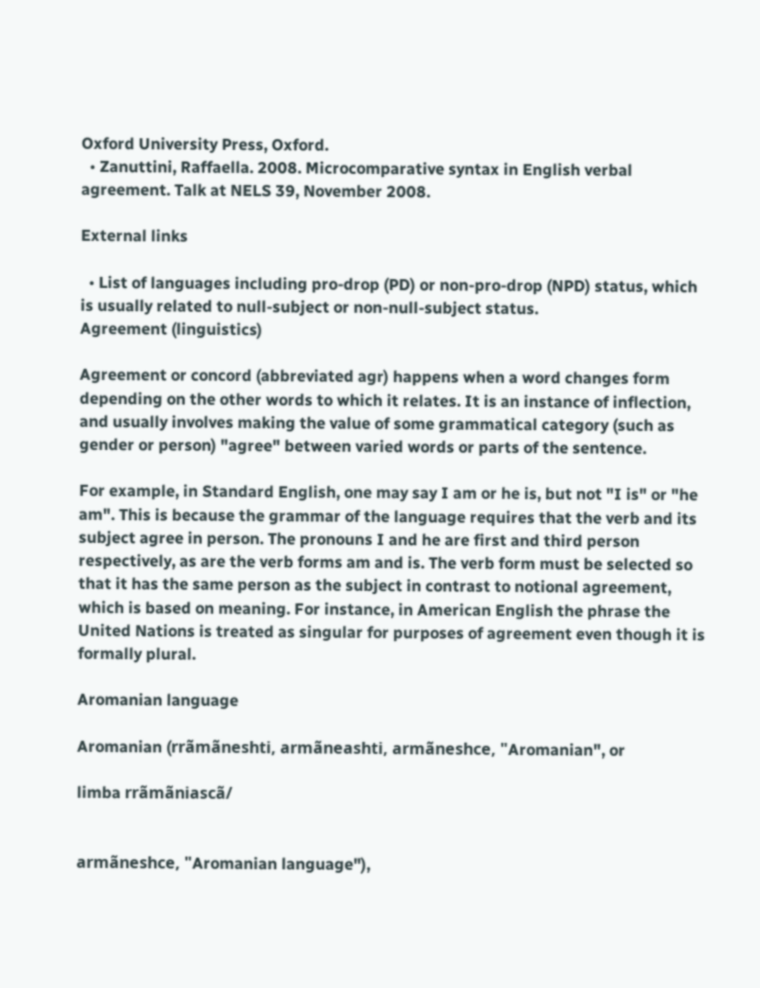Oxford University Press, Oxford.
  • Zanuttini, Raffaella. 2008. Microcomparative syntax in English verbal agreement. Talk at NELS 39, November 2008.

External links

  • List of languages including pro-drop (PD) or non-pro-drop (NPD) status, which is usually related to null-subject or non-null-subject status.
Agreement (linguistics)

Agreement or concord (abbreviated agr) happens when a word changes form depending on the other words to which it relates. It is an instance of inflection, and usually involves making the value of some grammatical category (such as gender or person) "agree" between varied words or parts of the sentence.

For example, in Standard English, one may say I am or he is, but not "I is" or "he am". This is because the grammar of the language requires that the verb and its subject agree in person. The pronouns I and he are first and third person respectively, as are the verb forms am and is. The verb form must be selected so that it has the same person as the subject in contrast to notional agreement, which is based on meaning. For instance, in American English the phrase the United Nations is treated as singular for purposes of agreement even though it is formally plural.

Aromanian language

Aromanian (rrãmãneshti, armãneashti, armãneshce, "Aromanian", or

limba rrãmãniascã/


armãneshce, "Aromanian language"),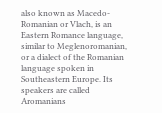also known as Macedo-Romanian or Vlach, is an Eastern Romance language, similar to Meglenoromanian, or a dialect of the Romanian language spoken in Southeastern Europe. Its speakers are called Aromanians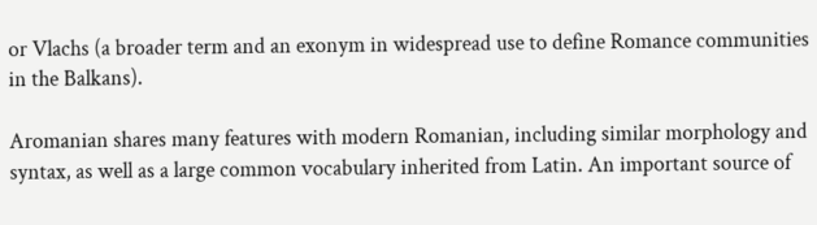or Vlachs (a broader term and an exonym in widespread use to define Romance communities in the Balkans).

Aromanian shares many features with modern Romanian, including similar morphology and syntax, as well as a large common vocabulary inherited from Latin. An important source of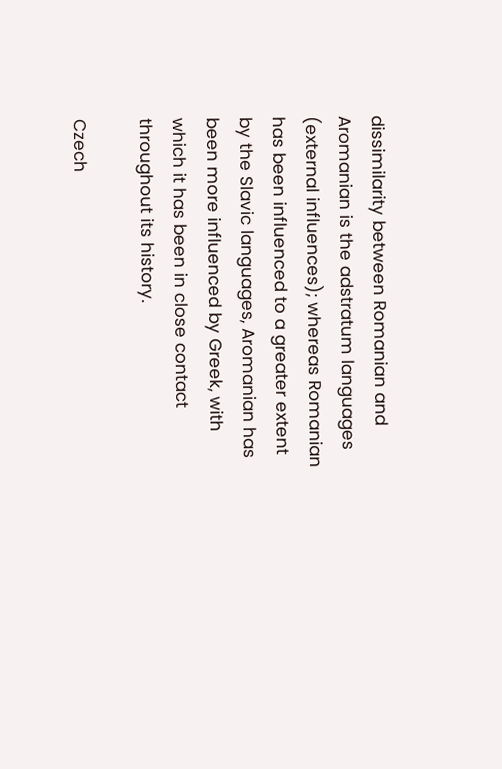dissimilarity between Romanian and Aromanian is the adstratum languages (external influences); whereas Romanian has been influenced to a greater extent by the Slavic languages, Aromanian has been more influenced by Greek, with which it has been in close contact throughout its history.

Czech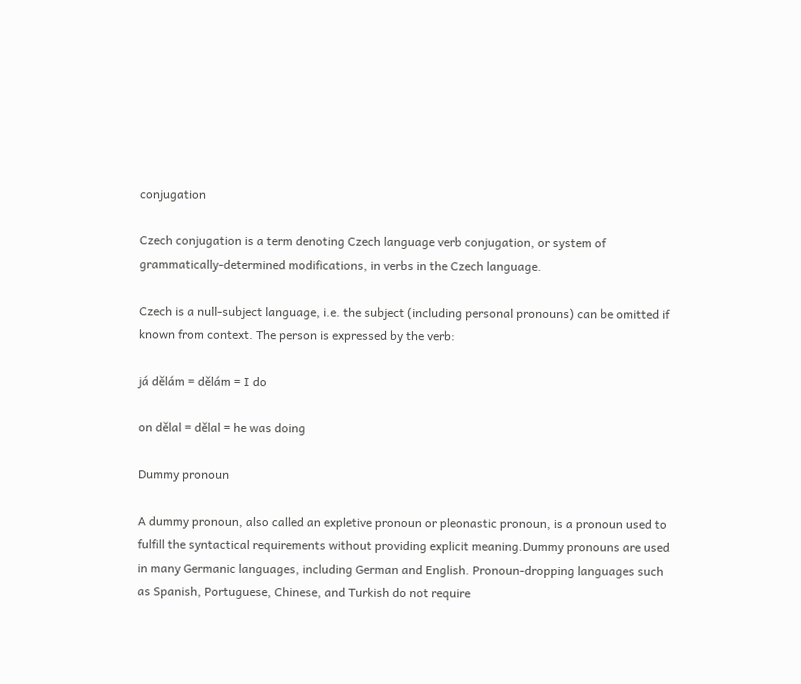conjugation

Czech conjugation is a term denoting Czech language verb conjugation, or system of grammatically-determined modifications, in verbs in the Czech language.

Czech is a null-subject language, i.e. the subject (including personal pronouns) can be omitted if known from context. The person is expressed by the verb:

já dělám = dělám = I do

on dělal = dělal = he was doing

Dummy pronoun

A dummy pronoun, also called an expletive pronoun or pleonastic pronoun, is a pronoun used to fulfill the syntactical requirements without providing explicit meaning.Dummy pronouns are used in many Germanic languages, including German and English. Pronoun-dropping languages such as Spanish, Portuguese, Chinese, and Turkish do not require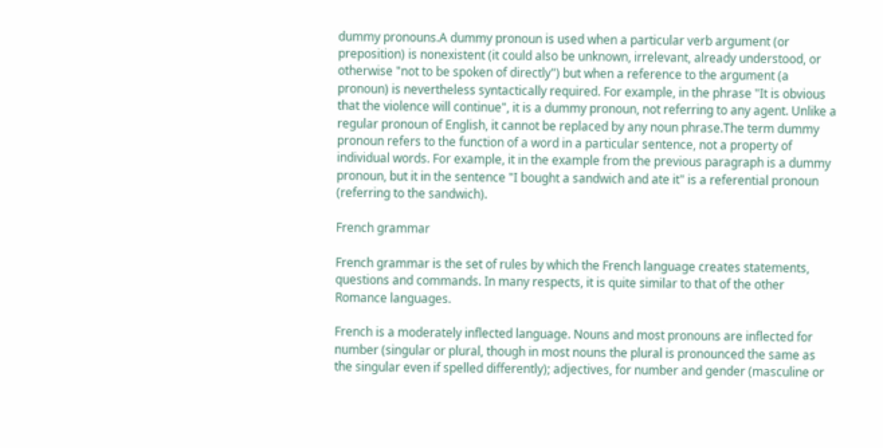dummy pronouns.A dummy pronoun is used when a particular verb argument (or preposition) is nonexistent (it could also be unknown, irrelevant, already understood, or otherwise "not to be spoken of directly") but when a reference to the argument (a pronoun) is nevertheless syntactically required. For example, in the phrase "It is obvious that the violence will continue", it is a dummy pronoun, not referring to any agent. Unlike a regular pronoun of English, it cannot be replaced by any noun phrase.The term dummy pronoun refers to the function of a word in a particular sentence, not a property of individual words. For example, it in the example from the previous paragraph is a dummy pronoun, but it in the sentence "I bought a sandwich and ate it" is a referential pronoun (referring to the sandwich).

French grammar

French grammar is the set of rules by which the French language creates statements, questions and commands. In many respects, it is quite similar to that of the other Romance languages.

French is a moderately inflected language. Nouns and most pronouns are inflected for number (singular or plural, though in most nouns the plural is pronounced the same as the singular even if spelled differently); adjectives, for number and gender (masculine or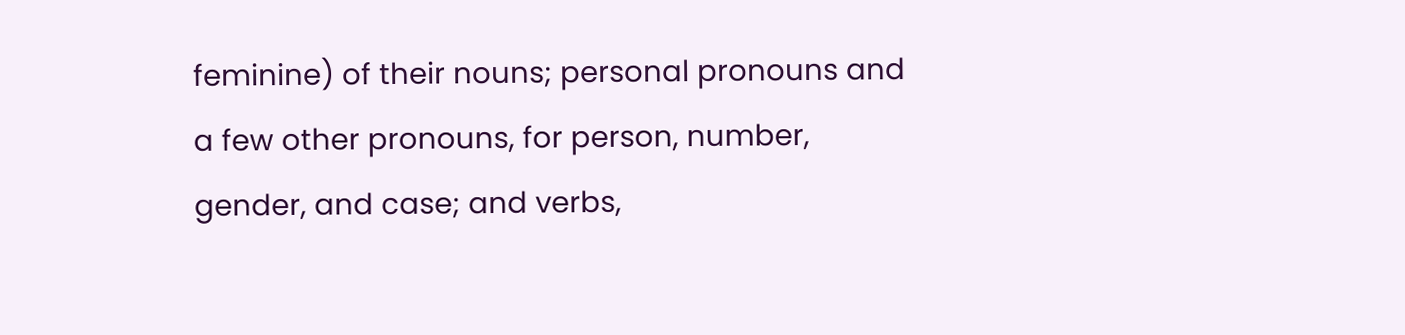feminine) of their nouns; personal pronouns and a few other pronouns, for person, number, gender, and case; and verbs,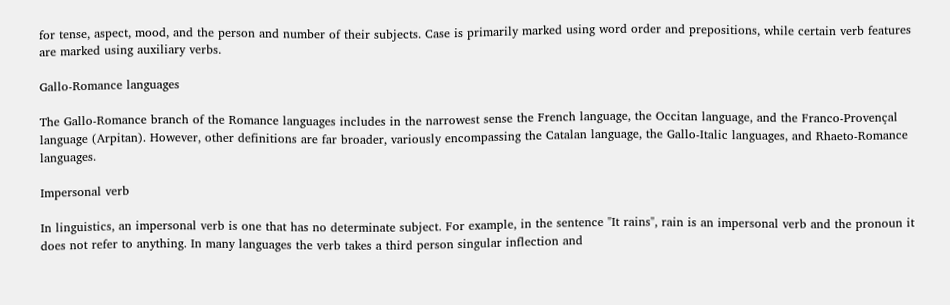for tense, aspect, mood, and the person and number of their subjects. Case is primarily marked using word order and prepositions, while certain verb features are marked using auxiliary verbs.

Gallo-Romance languages

The Gallo-Romance branch of the Romance languages includes in the narrowest sense the French language, the Occitan language, and the Franco-Provençal language (Arpitan). However, other definitions are far broader, variously encompassing the Catalan language, the Gallo-Italic languages, and Rhaeto-Romance languages.

Impersonal verb

In linguistics, an impersonal verb is one that has no determinate subject. For example, in the sentence "It rains", rain is an impersonal verb and the pronoun it does not refer to anything. In many languages the verb takes a third person singular inflection and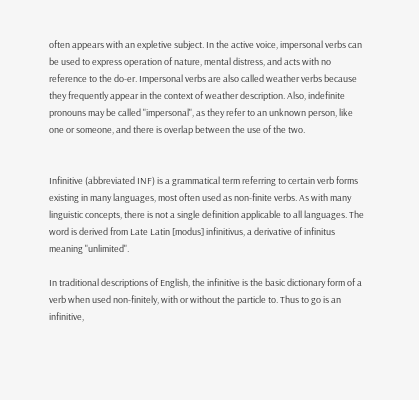often appears with an expletive subject. In the active voice, impersonal verbs can be used to express operation of nature, mental distress, and acts with no reference to the do-er. Impersonal verbs are also called weather verbs because they frequently appear in the context of weather description. Also, indefinite pronouns may be called "impersonal", as they refer to an unknown person, like one or someone, and there is overlap between the use of the two.


Infinitive (abbreviated INF) is a grammatical term referring to certain verb forms existing in many languages, most often used as non-finite verbs. As with many linguistic concepts, there is not a single definition applicable to all languages. The word is derived from Late Latin [modus] infinitivus, a derivative of infinitus meaning "unlimited".

In traditional descriptions of English, the infinitive is the basic dictionary form of a verb when used non-finitely, with or without the particle to. Thus to go is an infinitive,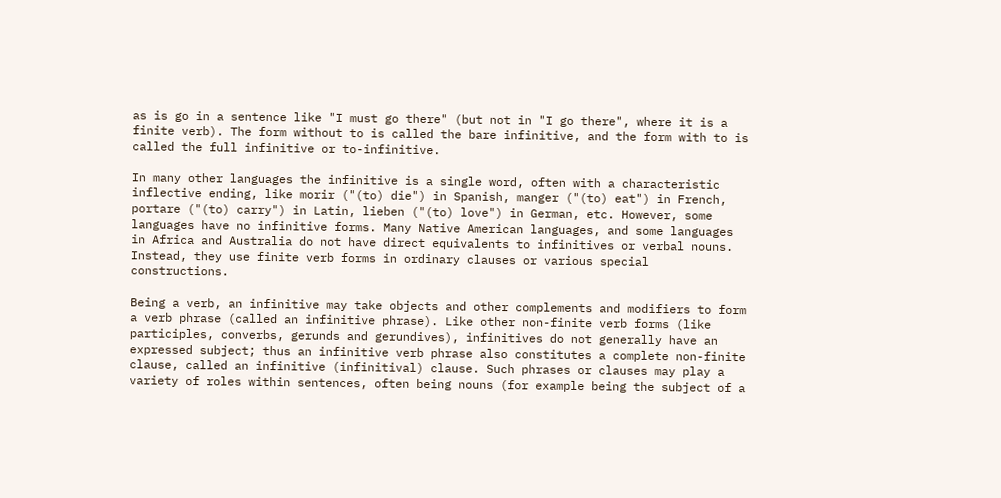as is go in a sentence like "I must go there" (but not in "I go there", where it is a finite verb). The form without to is called the bare infinitive, and the form with to is called the full infinitive or to-infinitive.

In many other languages the infinitive is a single word, often with a characteristic inflective ending, like morir ("(to) die") in Spanish, manger ("(to) eat") in French, portare ("(to) carry") in Latin, lieben ("(to) love") in German, etc. However, some languages have no infinitive forms. Many Native American languages, and some languages in Africa and Australia do not have direct equivalents to infinitives or verbal nouns. Instead, they use finite verb forms in ordinary clauses or various special constructions.

Being a verb, an infinitive may take objects and other complements and modifiers to form a verb phrase (called an infinitive phrase). Like other non-finite verb forms (like participles, converbs, gerunds and gerundives), infinitives do not generally have an expressed subject; thus an infinitive verb phrase also constitutes a complete non-finite clause, called an infinitive (infinitival) clause. Such phrases or clauses may play a variety of roles within sentences, often being nouns (for example being the subject of a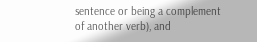sentence or being a complement of another verb), and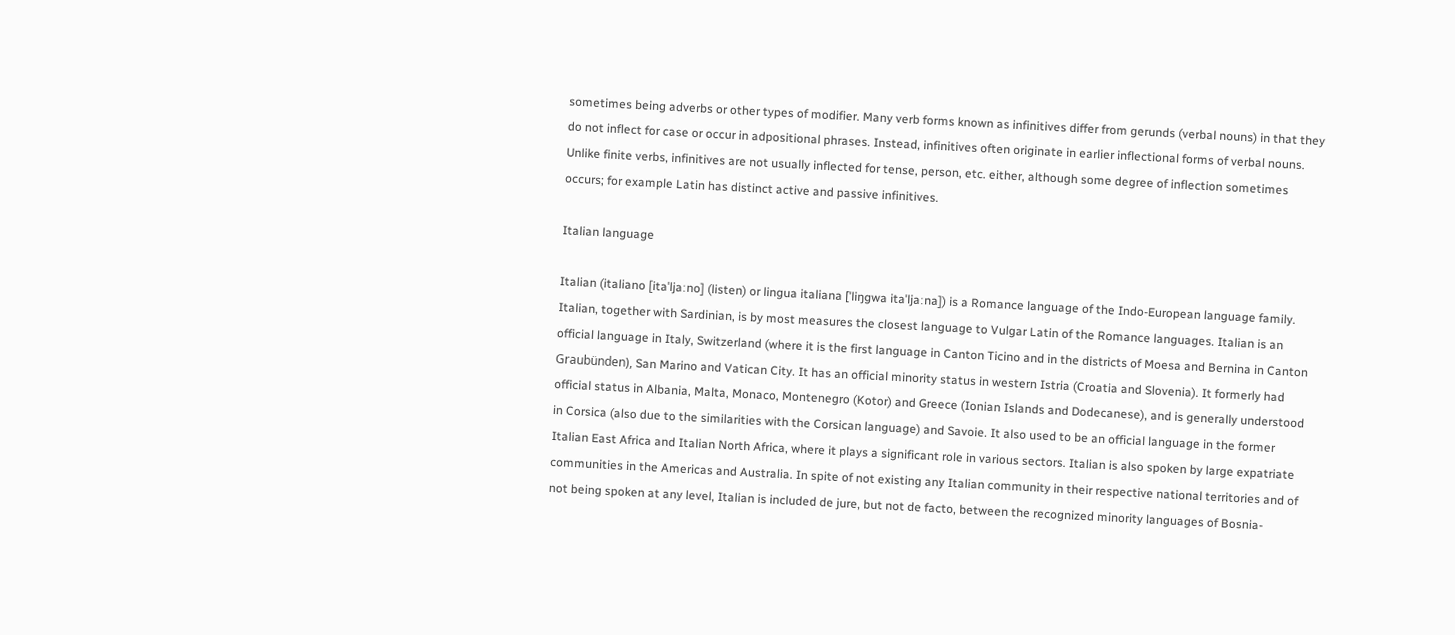sometimes being adverbs or other types of modifier. Many verb forms known as infinitives differ from gerunds (verbal nouns) in that they do not inflect for case or occur in adpositional phrases. Instead, infinitives often originate in earlier inflectional forms of verbal nouns. Unlike finite verbs, infinitives are not usually inflected for tense, person, etc. either, although some degree of inflection sometimes occurs; for example Latin has distinct active and passive infinitives.

Italian language

Italian (italiano [itaˈljaːno] (listen) or lingua italiana [ˈliŋɡwa itaˈljaːna]) is a Romance language of the Indo-European language family. Italian, together with Sardinian, is by most measures the closest language to Vulgar Latin of the Romance languages. Italian is an official language in Italy, Switzerland (where it is the first language in Canton Ticino and in the districts of Moesa and Bernina in Canton Graubünden), San Marino and Vatican City. It has an official minority status in western Istria (Croatia and Slovenia). It formerly had official status in Albania, Malta, Monaco, Montenegro (Kotor) and Greece (Ionian Islands and Dodecanese), and is generally understood in Corsica (also due to the similarities with the Corsican language) and Savoie. It also used to be an official language in the former Italian East Africa and Italian North Africa, where it plays a significant role in various sectors. Italian is also spoken by large expatriate communities in the Americas and Australia. In spite of not existing any Italian community in their respective national territories and of not being spoken at any level, Italian is included de jure, but not de facto, between the recognized minority languages of Bosnia-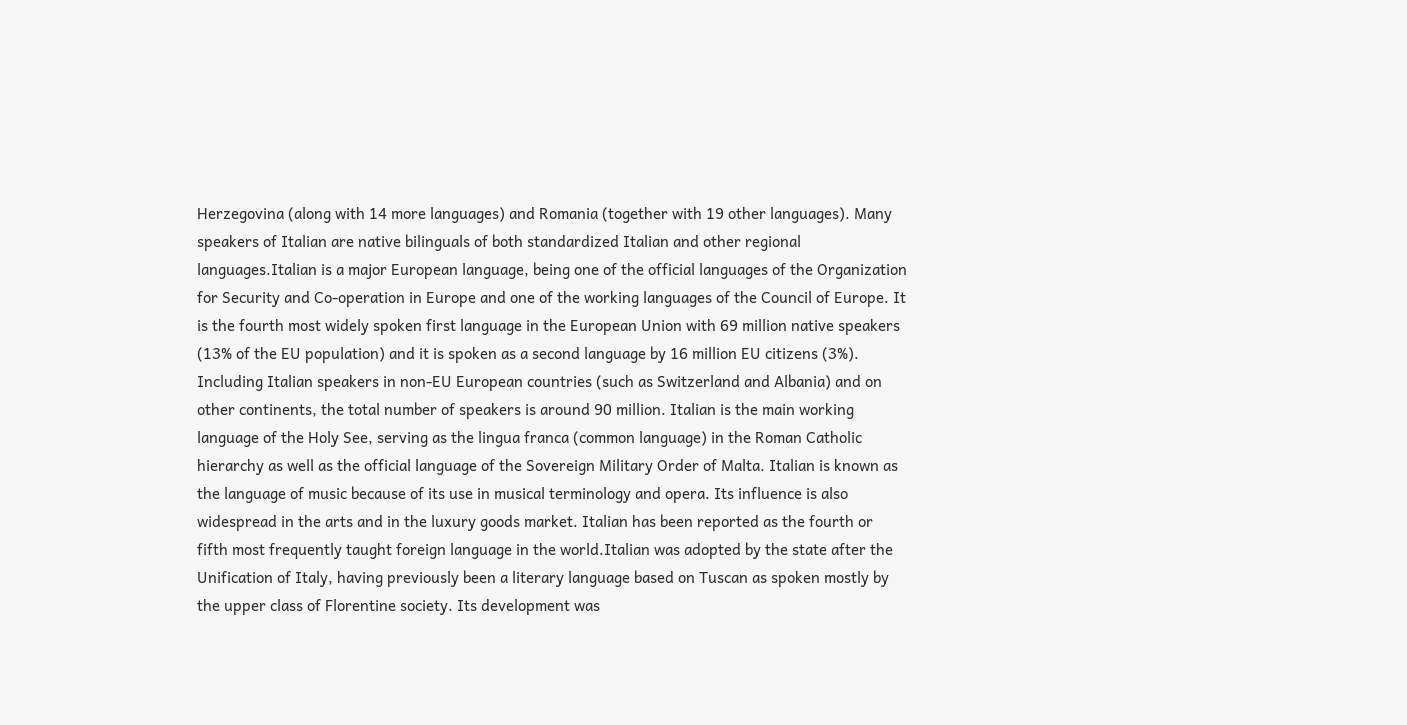Herzegovina (along with 14 more languages) and Romania (together with 19 other languages). Many speakers of Italian are native bilinguals of both standardized Italian and other regional languages.Italian is a major European language, being one of the official languages of the Organization for Security and Co-operation in Europe and one of the working languages of the Council of Europe. It is the fourth most widely spoken first language in the European Union with 69 million native speakers (13% of the EU population) and it is spoken as a second language by 16 million EU citizens (3%). Including Italian speakers in non-EU European countries (such as Switzerland and Albania) and on other continents, the total number of speakers is around 90 million. Italian is the main working language of the Holy See, serving as the lingua franca (common language) in the Roman Catholic hierarchy as well as the official language of the Sovereign Military Order of Malta. Italian is known as the language of music because of its use in musical terminology and opera. Its influence is also widespread in the arts and in the luxury goods market. Italian has been reported as the fourth or fifth most frequently taught foreign language in the world.Italian was adopted by the state after the Unification of Italy, having previously been a literary language based on Tuscan as spoken mostly by the upper class of Florentine society. Its development was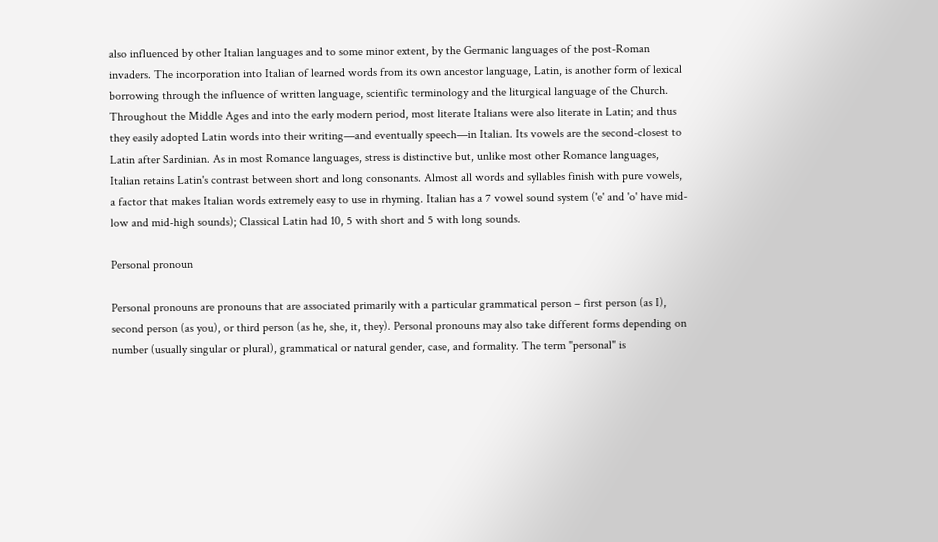also influenced by other Italian languages and to some minor extent, by the Germanic languages of the post-Roman invaders. The incorporation into Italian of learned words from its own ancestor language, Latin, is another form of lexical borrowing through the influence of written language, scientific terminology and the liturgical language of the Church. Throughout the Middle Ages and into the early modern period, most literate Italians were also literate in Latin; and thus they easily adopted Latin words into their writing—and eventually speech—in Italian. Its vowels are the second-closest to Latin after Sardinian. As in most Romance languages, stress is distinctive but, unlike most other Romance languages, Italian retains Latin's contrast between short and long consonants. Almost all words and syllables finish with pure vowels, a factor that makes Italian words extremely easy to use in rhyming. Italian has a 7 vowel sound system ('e' and 'o' have mid-low and mid-high sounds); Classical Latin had 10, 5 with short and 5 with long sounds.

Personal pronoun

Personal pronouns are pronouns that are associated primarily with a particular grammatical person – first person (as I), second person (as you), or third person (as he, she, it, they). Personal pronouns may also take different forms depending on number (usually singular or plural), grammatical or natural gender, case, and formality. The term "personal" is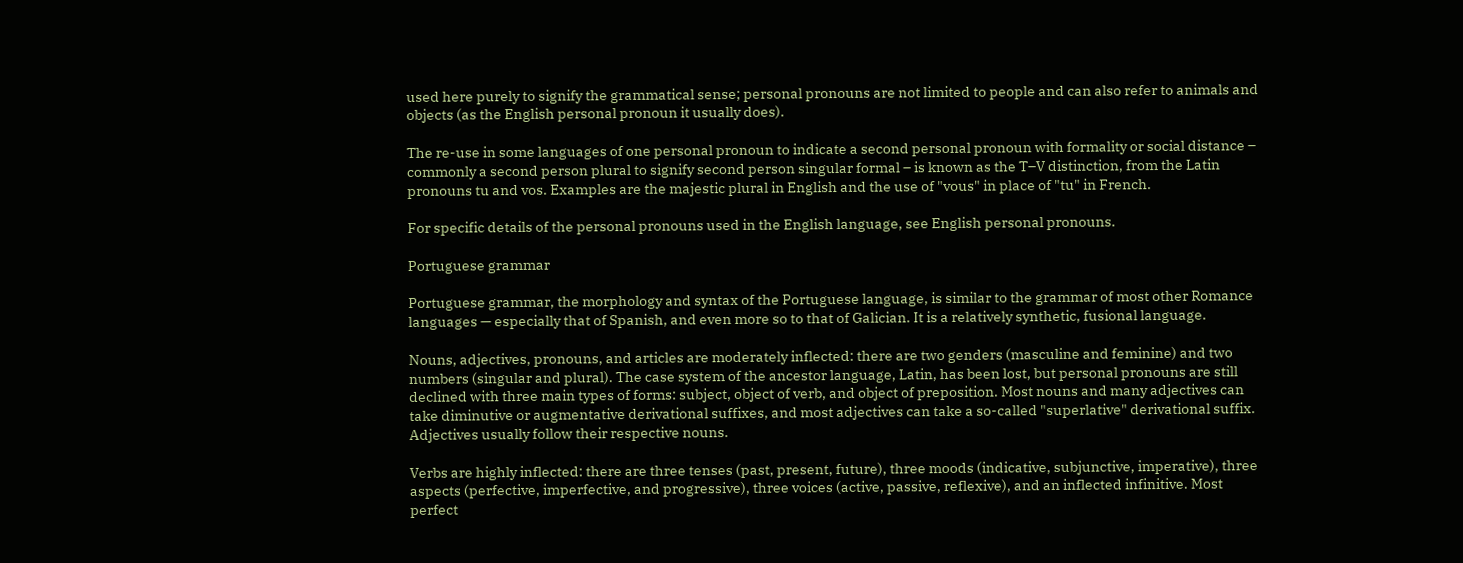used here purely to signify the grammatical sense; personal pronouns are not limited to people and can also refer to animals and objects (as the English personal pronoun it usually does).

The re-use in some languages of one personal pronoun to indicate a second personal pronoun with formality or social distance – commonly a second person plural to signify second person singular formal – is known as the T–V distinction, from the Latin pronouns tu and vos. Examples are the majestic plural in English and the use of "vous" in place of "tu" in French.

For specific details of the personal pronouns used in the English language, see English personal pronouns.

Portuguese grammar

Portuguese grammar, the morphology and syntax of the Portuguese language, is similar to the grammar of most other Romance languages — especially that of Spanish, and even more so to that of Galician. It is a relatively synthetic, fusional language.

Nouns, adjectives, pronouns, and articles are moderately inflected: there are two genders (masculine and feminine) and two numbers (singular and plural). The case system of the ancestor language, Latin, has been lost, but personal pronouns are still declined with three main types of forms: subject, object of verb, and object of preposition. Most nouns and many adjectives can take diminutive or augmentative derivational suffixes, and most adjectives can take a so-called "superlative" derivational suffix. Adjectives usually follow their respective nouns.

Verbs are highly inflected: there are three tenses (past, present, future), three moods (indicative, subjunctive, imperative), three aspects (perfective, imperfective, and progressive), three voices (active, passive, reflexive), and an inflected infinitive. Most perfect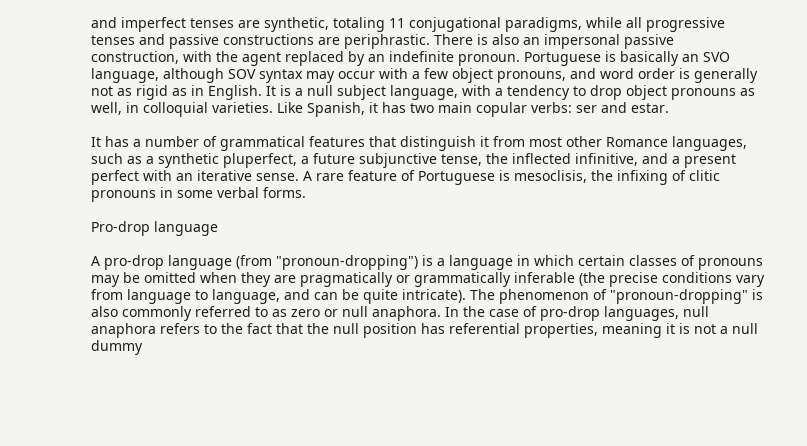and imperfect tenses are synthetic, totaling 11 conjugational paradigms, while all progressive tenses and passive constructions are periphrastic. There is also an impersonal passive construction, with the agent replaced by an indefinite pronoun. Portuguese is basically an SVO language, although SOV syntax may occur with a few object pronouns, and word order is generally not as rigid as in English. It is a null subject language, with a tendency to drop object pronouns as well, in colloquial varieties. Like Spanish, it has two main copular verbs: ser and estar.

It has a number of grammatical features that distinguish it from most other Romance languages, such as a synthetic pluperfect, a future subjunctive tense, the inflected infinitive, and a present perfect with an iterative sense. A rare feature of Portuguese is mesoclisis, the infixing of clitic pronouns in some verbal forms.

Pro-drop language

A pro-drop language (from "pronoun-dropping") is a language in which certain classes of pronouns may be omitted when they are pragmatically or grammatically inferable (the precise conditions vary from language to language, and can be quite intricate). The phenomenon of "pronoun-dropping" is also commonly referred to as zero or null anaphora. In the case of pro-drop languages, null anaphora refers to the fact that the null position has referential properties, meaning it is not a null dummy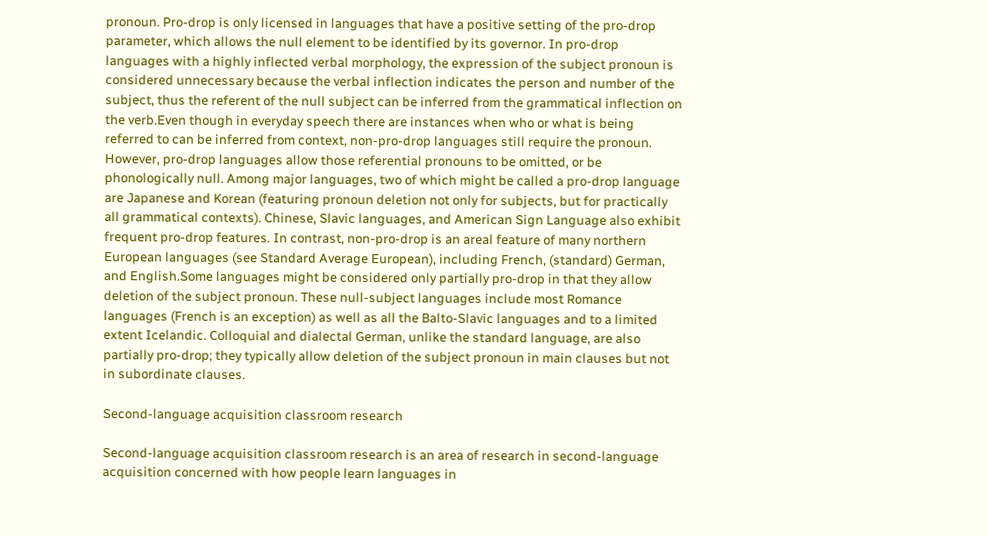pronoun. Pro-drop is only licensed in languages that have a positive setting of the pro-drop parameter, which allows the null element to be identified by its governor. In pro-drop languages with a highly inflected verbal morphology, the expression of the subject pronoun is considered unnecessary because the verbal inflection indicates the person and number of the subject, thus the referent of the null subject can be inferred from the grammatical inflection on the verb.Even though in everyday speech there are instances when who or what is being referred to can be inferred from context, non-pro-drop languages still require the pronoun. However, pro-drop languages allow those referential pronouns to be omitted, or be phonologically null. Among major languages, two of which might be called a pro-drop language are Japanese and Korean (featuring pronoun deletion not only for subjects, but for practically all grammatical contexts). Chinese, Slavic languages, and American Sign Language also exhibit frequent pro-drop features. In contrast, non-pro-drop is an areal feature of many northern European languages (see Standard Average European), including French, (standard) German, and English.Some languages might be considered only partially pro-drop in that they allow deletion of the subject pronoun. These null-subject languages include most Romance languages (French is an exception) as well as all the Balto-Slavic languages and to a limited extent Icelandic. Colloquial and dialectal German, unlike the standard language, are also partially pro-drop; they typically allow deletion of the subject pronoun in main clauses but not in subordinate clauses.

Second-language acquisition classroom research

Second-language acquisition classroom research is an area of research in second-language acquisition concerned with how people learn languages in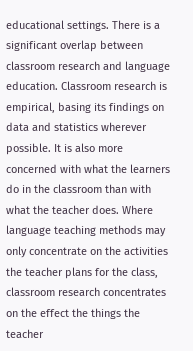educational settings. There is a significant overlap between classroom research and language education. Classroom research is empirical, basing its findings on data and statistics wherever possible. It is also more concerned with what the learners do in the classroom than with what the teacher does. Where language teaching methods may only concentrate on the activities the teacher plans for the class, classroom research concentrates on the effect the things the teacher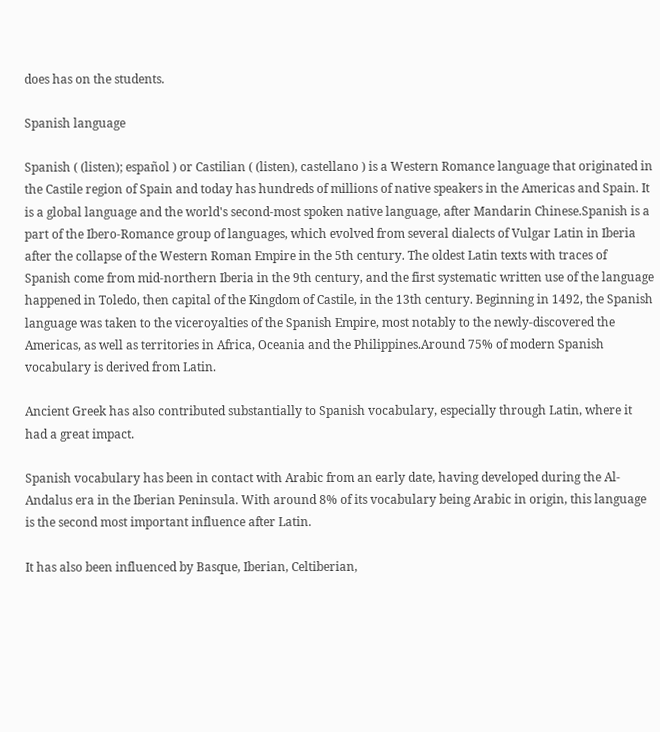does has on the students.

Spanish language

Spanish ( (listen); español ) or Castilian ( (listen), castellano ) is a Western Romance language that originated in the Castile region of Spain and today has hundreds of millions of native speakers in the Americas and Spain. It is a global language and the world's second-most spoken native language, after Mandarin Chinese.Spanish is a part of the Ibero-Romance group of languages, which evolved from several dialects of Vulgar Latin in Iberia after the collapse of the Western Roman Empire in the 5th century. The oldest Latin texts with traces of Spanish come from mid-northern Iberia in the 9th century, and the first systematic written use of the language happened in Toledo, then capital of the Kingdom of Castile, in the 13th century. Beginning in 1492, the Spanish language was taken to the viceroyalties of the Spanish Empire, most notably to the newly-discovered the Americas, as well as territories in Africa, Oceania and the Philippines.Around 75% of modern Spanish vocabulary is derived from Latin.

Ancient Greek has also contributed substantially to Spanish vocabulary, especially through Latin, where it had a great impact.

Spanish vocabulary has been in contact with Arabic from an early date, having developed during the Al-Andalus era in the Iberian Peninsula. With around 8% of its vocabulary being Arabic in origin, this language is the second most important influence after Latin.

It has also been influenced by Basque, Iberian, Celtiberian,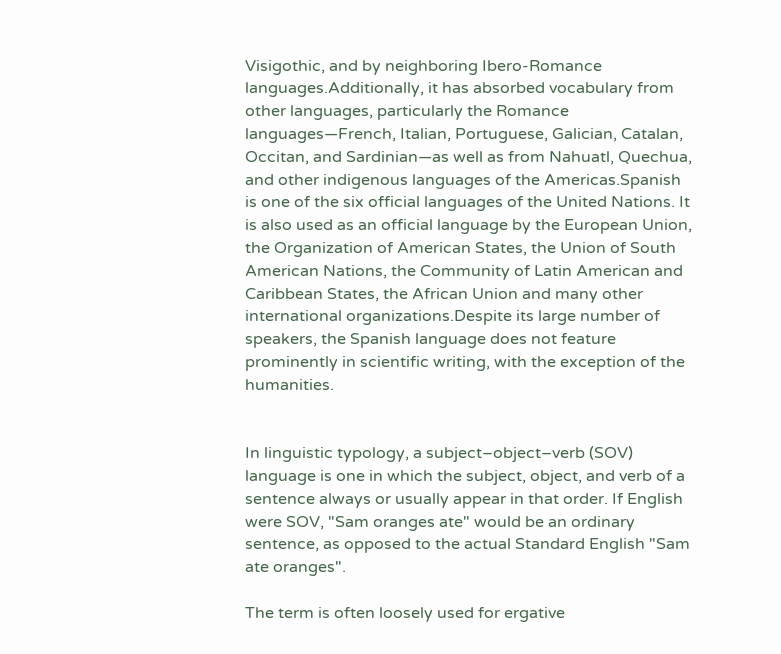Visigothic, and by neighboring Ibero-Romance languages.Additionally, it has absorbed vocabulary from other languages, particularly the Romance languages—French, Italian, Portuguese, Galician, Catalan, Occitan, and Sardinian—as well as from Nahuatl, Quechua, and other indigenous languages of the Americas.Spanish is one of the six official languages of the United Nations. It is also used as an official language by the European Union, the Organization of American States, the Union of South American Nations, the Community of Latin American and Caribbean States, the African Union and many other international organizations.Despite its large number of speakers, the Spanish language does not feature prominently in scientific writing, with the exception of the humanities.


In linguistic typology, a subject–object–verb (SOV) language is one in which the subject, object, and verb of a sentence always or usually appear in that order. If English were SOV, "Sam oranges ate" would be an ordinary sentence, as opposed to the actual Standard English "Sam ate oranges".

The term is often loosely used for ergative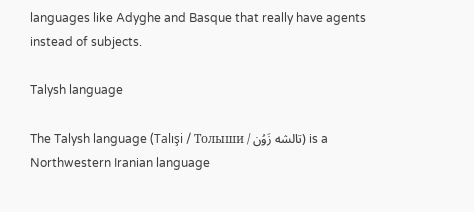languages like Adyghe and Basque that really have agents instead of subjects.

Talysh language

The Talysh language (Talışi / Толыши / تالشه زَوُن) is a Northwestern Iranian language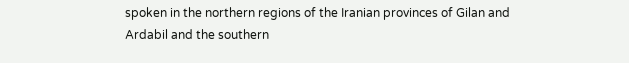spoken in the northern regions of the Iranian provinces of Gilan and Ardabil and the southern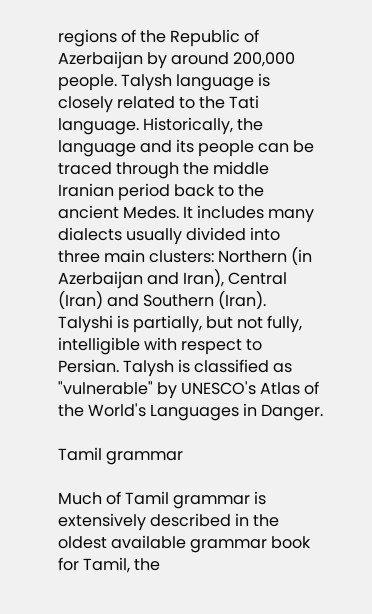regions of the Republic of Azerbaijan by around 200,000 people. Talysh language is closely related to the Tati language. Historically, the language and its people can be traced through the middle Iranian period back to the ancient Medes. It includes many dialects usually divided into three main clusters: Northern (in Azerbaijan and Iran), Central (Iran) and Southern (Iran). Talyshi is partially, but not fully, intelligible with respect to Persian. Talysh is classified as "vulnerable" by UNESCO's Atlas of the World's Languages in Danger.

Tamil grammar

Much of Tamil grammar is extensively described in the oldest available grammar book for Tamil, the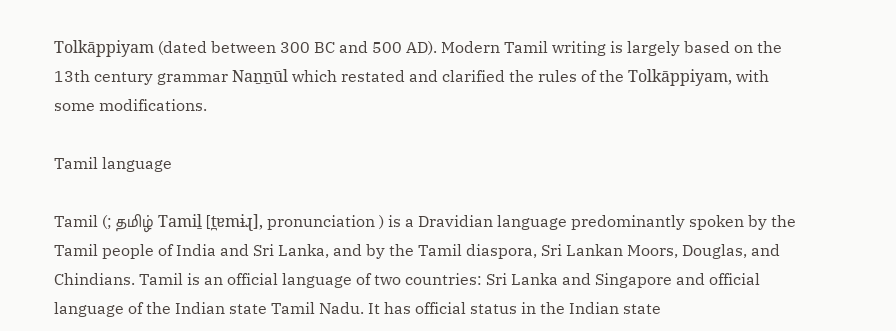Tolkāppiyam (dated between 300 BC and 500 AD). Modern Tamil writing is largely based on the 13th century grammar Naṉṉūl which restated and clarified the rules of the Tolkāppiyam, with some modifications.

Tamil language

Tamil (; தமிழ் Tamiḻ [t̪ɐmɨɻ], pronunciation ) is a Dravidian language predominantly spoken by the Tamil people of India and Sri Lanka, and by the Tamil diaspora, Sri Lankan Moors, Douglas, and Chindians. Tamil is an official language of two countries: Sri Lanka and Singapore and official language of the Indian state Tamil Nadu. It has official status in the Indian state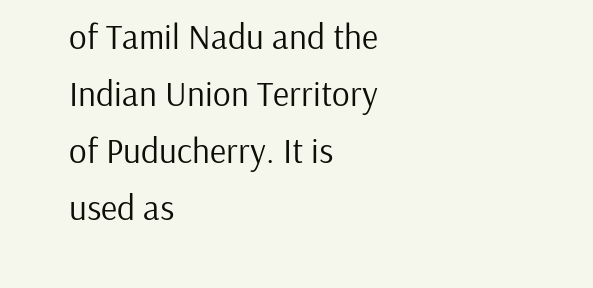of Tamil Nadu and the Indian Union Territory of Puducherry. It is used as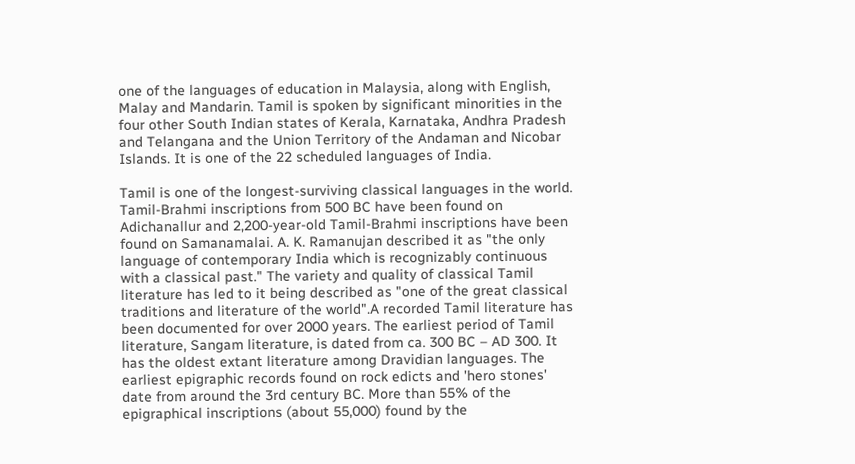one of the languages of education in Malaysia, along with English, Malay and Mandarin. Tamil is spoken by significant minorities in the four other South Indian states of Kerala, Karnataka, Andhra Pradesh and Telangana and the Union Territory of the Andaman and Nicobar Islands. It is one of the 22 scheduled languages of India.

Tamil is one of the longest-surviving classical languages in the world. Tamil-Brahmi inscriptions from 500 BC have been found on Adichanallur and 2,200-year-old Tamil-Brahmi inscriptions have been found on Samanamalai. A. K. Ramanujan described it as "the only language of contemporary India which is recognizably continuous with a classical past." The variety and quality of classical Tamil literature has led to it being described as "one of the great classical traditions and literature of the world".A recorded Tamil literature has been documented for over 2000 years. The earliest period of Tamil literature, Sangam literature, is dated from ca. 300 BC – AD 300. It has the oldest extant literature among Dravidian languages. The earliest epigraphic records found on rock edicts and 'hero stones' date from around the 3rd century BC. More than 55% of the epigraphical inscriptions (about 55,000) found by the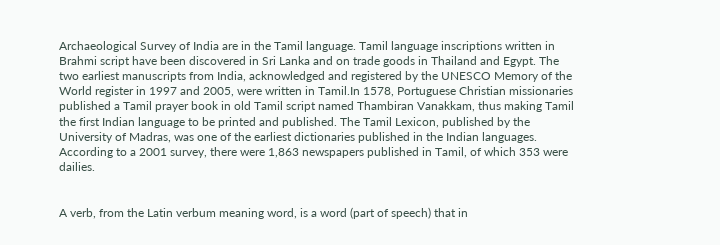Archaeological Survey of India are in the Tamil language. Tamil language inscriptions written in Brahmi script have been discovered in Sri Lanka and on trade goods in Thailand and Egypt. The two earliest manuscripts from India, acknowledged and registered by the UNESCO Memory of the World register in 1997 and 2005, were written in Tamil.In 1578, Portuguese Christian missionaries published a Tamil prayer book in old Tamil script named Thambiran Vanakkam, thus making Tamil the first Indian language to be printed and published. The Tamil Lexicon, published by the University of Madras, was one of the earliest dictionaries published in the Indian languages. According to a 2001 survey, there were 1,863 newspapers published in Tamil, of which 353 were dailies.


A verb, from the Latin verbum meaning word, is a word (part of speech) that in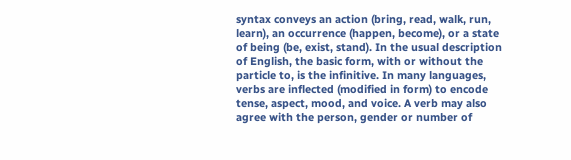syntax conveys an action (bring, read, walk, run, learn), an occurrence (happen, become), or a state of being (be, exist, stand). In the usual description of English, the basic form, with or without the particle to, is the infinitive. In many languages, verbs are inflected (modified in form) to encode tense, aspect, mood, and voice. A verb may also agree with the person, gender or number of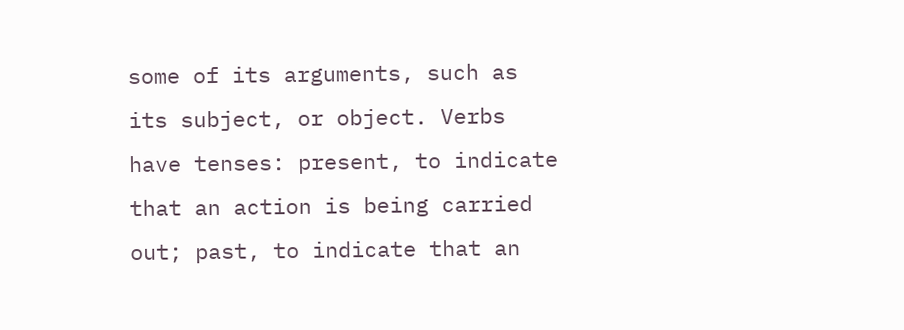some of its arguments, such as its subject, or object. Verbs have tenses: present, to indicate that an action is being carried out; past, to indicate that an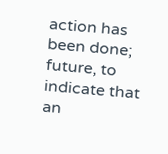action has been done; future, to indicate that an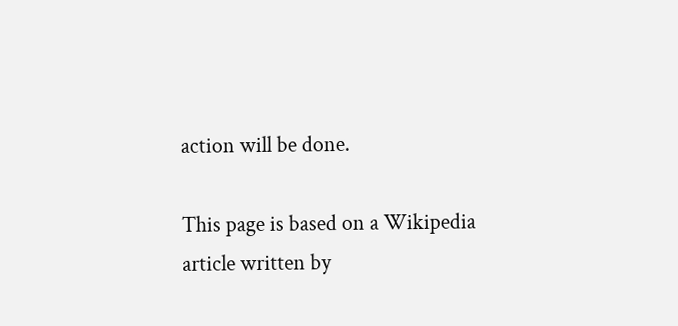action will be done.

This page is based on a Wikipedia article written by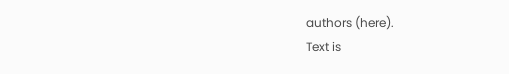authors (here).
Text is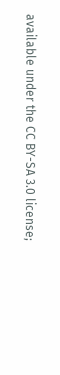available under the CC BY-SA 3.0 license;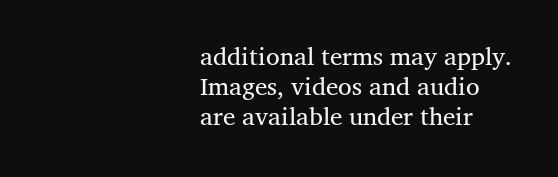additional terms may apply.
Images, videos and audio are available under their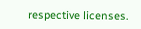respective licenses.